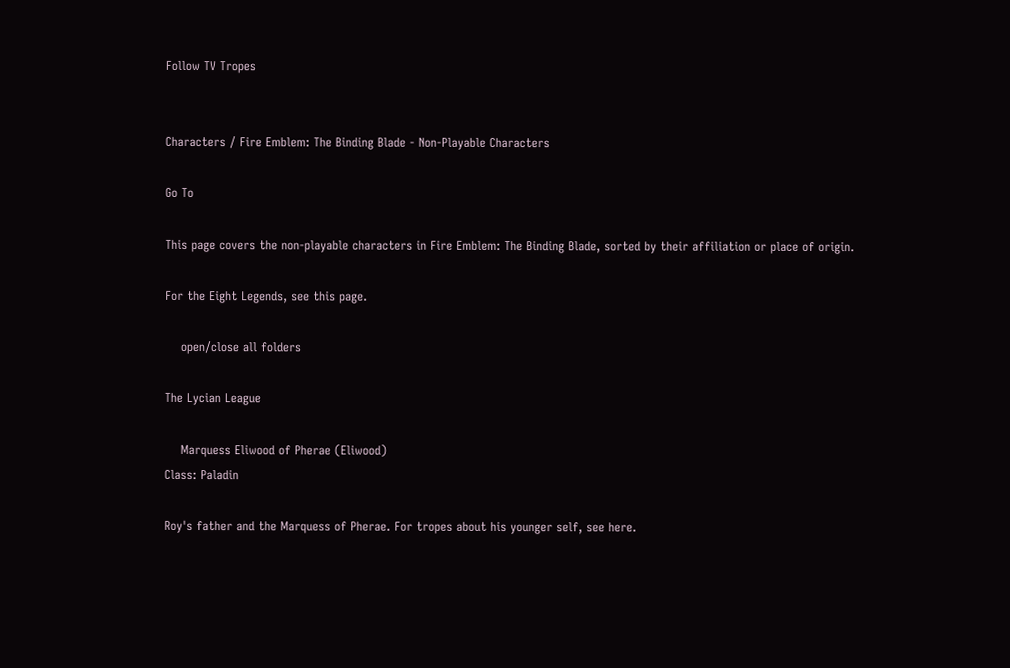Follow TV Tropes


Characters / Fire Emblem: The Binding Blade - Non-Playable Characters

Go To

This page covers the non-playable characters in Fire Emblem: The Binding Blade, sorted by their affiliation or place of origin.

For the Eight Legends, see this page.

    open/close all folders

The Lycian League

    Marquess Eliwood of Pherae (Eliwood)
Class: Paladin

Roy's father and the Marquess of Pherae. For tropes about his younger self, see here.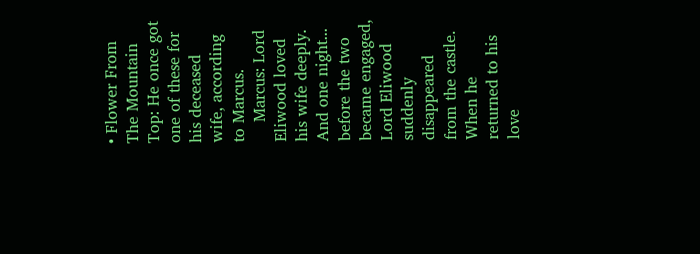• Flower From The Mountain Top: He once got one of these for his deceased wife, according to Marcus.
    Marcus: Lord Eliwood loved his wife deeply. And one night... before the two became engaged, Lord Eliwood suddenly disappeared from the castle. When he returned to his love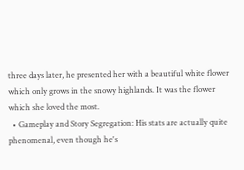three days later, he presented her with a beautiful white flower which only grows in the snowy highlands. It was the flower which she loved the most.
  • Gameplay and Story Segregation: His stats are actually quite phenomenal, even though he's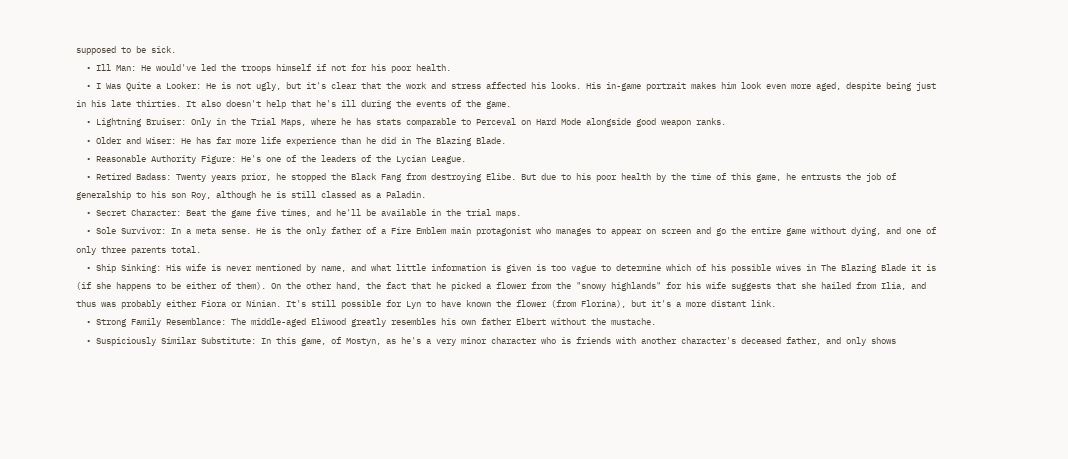supposed to be sick.
  • Ill Man: He would've led the troops himself if not for his poor health.
  • I Was Quite a Looker: He is not ugly, but it's clear that the work and stress affected his looks. His in-game portrait makes him look even more aged, despite being just in his late thirties. It also doesn't help that he's ill during the events of the game.
  • Lightning Bruiser: Only in the Trial Maps, where he has stats comparable to Perceval on Hard Mode alongside good weapon ranks.
  • Older and Wiser: He has far more life experience than he did in The Blazing Blade.
  • Reasonable Authority Figure: He's one of the leaders of the Lycian League.
  • Retired Badass: Twenty years prior, he stopped the Black Fang from destroying Elibe. But due to his poor health by the time of this game, he entrusts the job of generalship to his son Roy, although he is still classed as a Paladin.
  • Secret Character: Beat the game five times, and he'll be available in the trial maps.
  • Sole Survivor: In a meta sense. He is the only father of a Fire Emblem main protagonist who manages to appear on screen and go the entire game without dying, and one of only three parents total.
  • Ship Sinking: His wife is never mentioned by name, and what little information is given is too vague to determine which of his possible wives in The Blazing Blade it is (if she happens to be either of them). On the other hand, the fact that he picked a flower from the "snowy highlands" for his wife suggests that she hailed from Ilia, and thus was probably either Fiora or Ninian. It's still possible for Lyn to have known the flower (from Florina), but it's a more distant link.
  • Strong Family Resemblance: The middle-aged Eliwood greatly resembles his own father Elbert without the mustache.
  • Suspiciously Similar Substitute: In this game, of Mostyn, as he's a very minor character who is friends with another character's deceased father, and only shows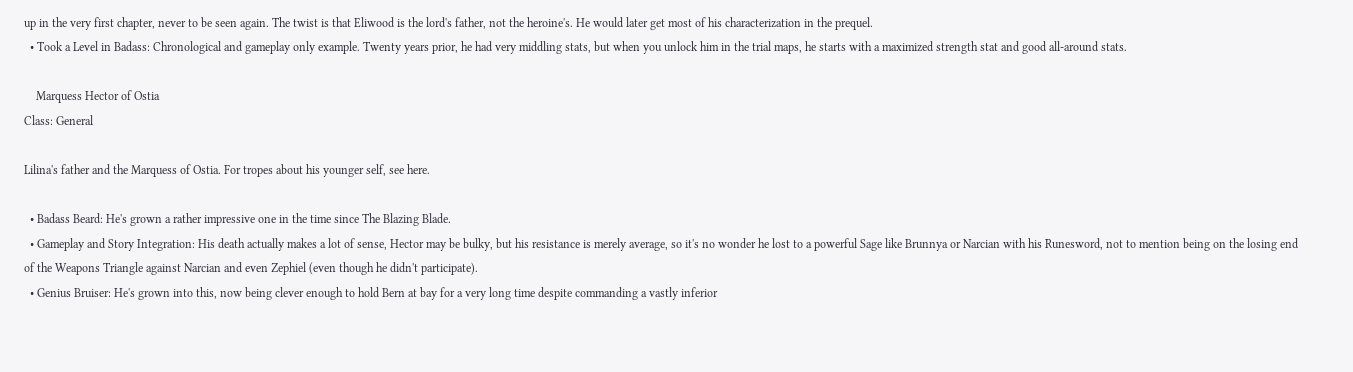up in the very first chapter, never to be seen again. The twist is that Eliwood is the lord's father, not the heroine's. He would later get most of his characterization in the prequel.
  • Took a Level in Badass: Chronological and gameplay only example. Twenty years prior, he had very middling stats, but when you unlock him in the trial maps, he starts with a maximized strength stat and good all-around stats.

    Marquess Hector of Ostia
Class: General

Lilina's father and the Marquess of Ostia. For tropes about his younger self, see here.

  • Badass Beard: He's grown a rather impressive one in the time since The Blazing Blade.
  • Gameplay and Story Integration: His death actually makes a lot of sense, Hector may be bulky, but his resistance is merely average, so it's no wonder he lost to a powerful Sage like Brunnya or Narcian with his Runesword, not to mention being on the losing end of the Weapons Triangle against Narcian and even Zephiel (even though he didn't participate).
  • Genius Bruiser: He's grown into this, now being clever enough to hold Bern at bay for a very long time despite commanding a vastly inferior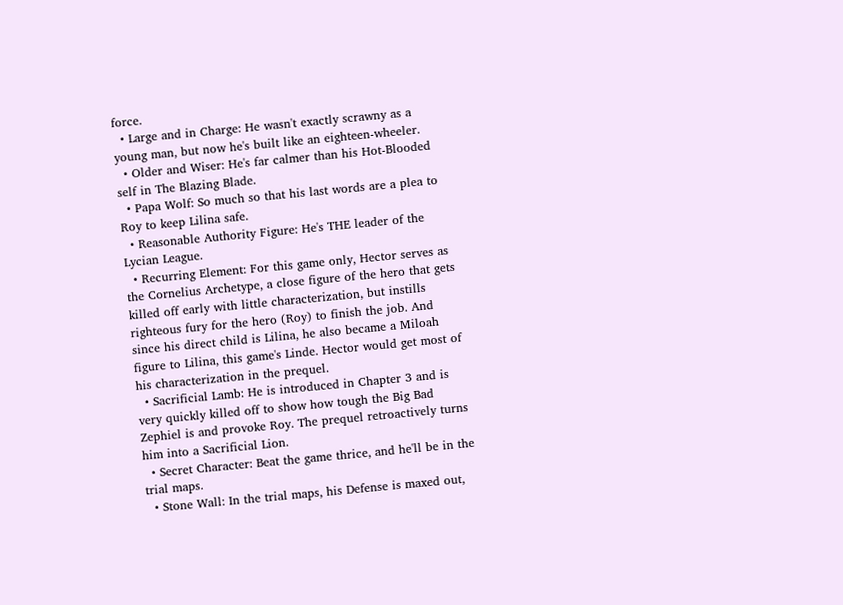force.
  • Large and in Charge: He wasn't exactly scrawny as a young man, but now he's built like an eighteen-wheeler.
  • Older and Wiser: He's far calmer than his Hot-Blooded self in The Blazing Blade.
  • Papa Wolf: So much so that his last words are a plea to Roy to keep Lilina safe.
  • Reasonable Authority Figure: He's THE leader of the Lycian League.
  • Recurring Element: For this game only, Hector serves as the Cornelius Archetype, a close figure of the hero that gets killed off early with little characterization, but instills righteous fury for the hero (Roy) to finish the job. And since his direct child is Lilina, he also became a Miloah figure to Lilina, this game's Linde. Hector would get most of his characterization in the prequel.
  • Sacrificial Lamb: He is introduced in Chapter 3 and is very quickly killed off to show how tough the Big Bad Zephiel is and provoke Roy. The prequel retroactively turns him into a Sacrificial Lion.
  • Secret Character: Beat the game thrice, and he'll be in the trial maps.
  • Stone Wall: In the trial maps, his Defense is maxed out,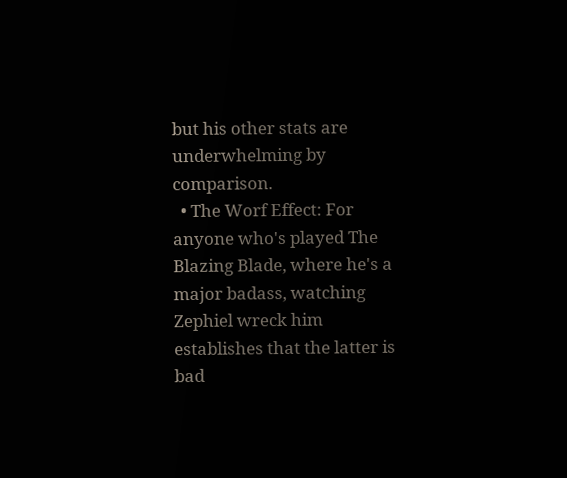but his other stats are underwhelming by comparison.
  • The Worf Effect: For anyone who's played The Blazing Blade, where he's a major badass, watching Zephiel wreck him establishes that the latter is bad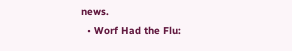news.
  • Worf Had the Flu: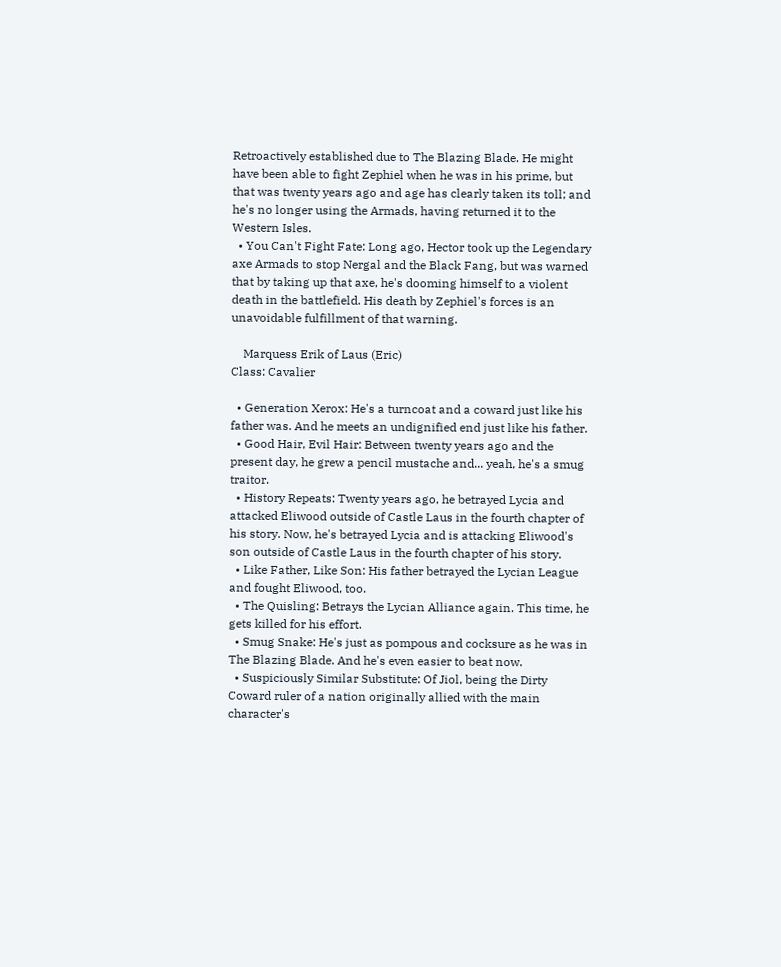Retroactively established due to The Blazing Blade. He might have been able to fight Zephiel when he was in his prime, but that was twenty years ago and age has clearly taken its toll; and he's no longer using the Armads, having returned it to the Western Isles.
  • You Can't Fight Fate: Long ago, Hector took up the Legendary axe Armads to stop Nergal and the Black Fang, but was warned that by taking up that axe, he's dooming himself to a violent death in the battlefield. His death by Zephiel's forces is an unavoidable fulfillment of that warning.

    Marquess Erik of Laus (Eric)
Class: Cavalier

  • Generation Xerox: He's a turncoat and a coward just like his father was. And he meets an undignified end just like his father.
  • Good Hair, Evil Hair: Between twenty years ago and the present day, he grew a pencil mustache and... yeah, he's a smug traitor.
  • History Repeats: Twenty years ago, he betrayed Lycia and attacked Eliwood outside of Castle Laus in the fourth chapter of his story. Now, he's betrayed Lycia and is attacking Eliwood's son outside of Castle Laus in the fourth chapter of his story.
  • Like Father, Like Son: His father betrayed the Lycian League and fought Eliwood, too.
  • The Quisling: Betrays the Lycian Alliance again. This time, he gets killed for his effort.
  • Smug Snake: He's just as pompous and cocksure as he was in The Blazing Blade. And he's even easier to beat now.
  • Suspiciously Similar Substitute: Of Jiol, being the Dirty Coward ruler of a nation originally allied with the main character's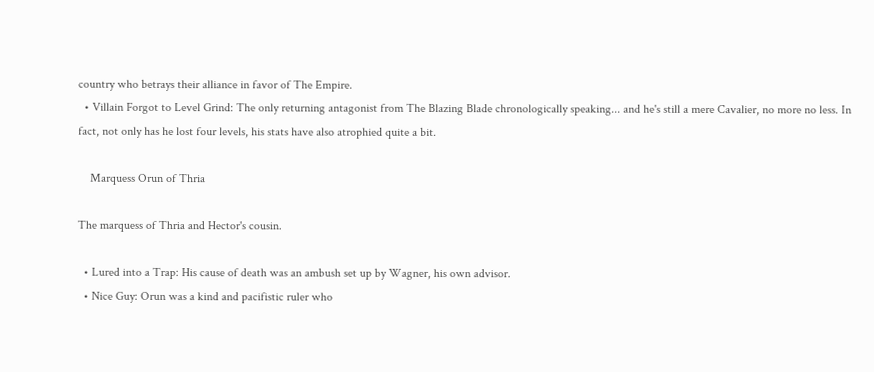country who betrays their alliance in favor of The Empire.
  • Villain Forgot to Level Grind: The only returning antagonist from The Blazing Blade chronologically speaking... and he's still a mere Cavalier, no more no less. In fact, not only has he lost four levels, his stats have also atrophied quite a bit.

    Marquess Orun of Thria

The marquess of Thria and Hector's cousin.

  • Lured into a Trap: His cause of death was an ambush set up by Wagner, his own advisor.
  • Nice Guy: Orun was a kind and pacifistic ruler who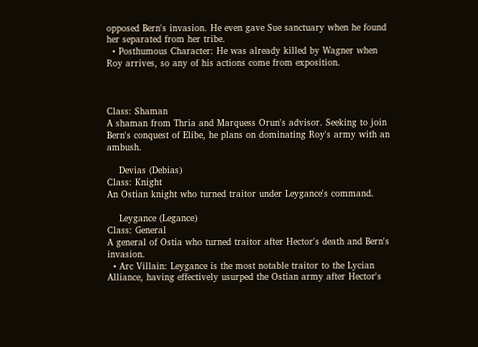opposed Bern's invasion. He even gave Sue sanctuary when he found her separated from her tribe.
  • Posthumous Character: He was already killed by Wagner when Roy arrives, so any of his actions come from exposition.



Class: Shaman
A shaman from Thria and Marquess Orun's advisor. Seeking to join Bern's conquest of Elibe, he plans on dominating Roy's army with an ambush.

    Devias (Debias)
Class: Knight
An Ostian knight who turned traitor under Leygance's command.

    Leygance (Legance)
Class: General
A general of Ostia who turned traitor after Hector's death and Bern's invasion.
  • Arc Villain: Leygance is the most notable traitor to the Lycian Alliance, having effectively usurped the Ostian army after Hector's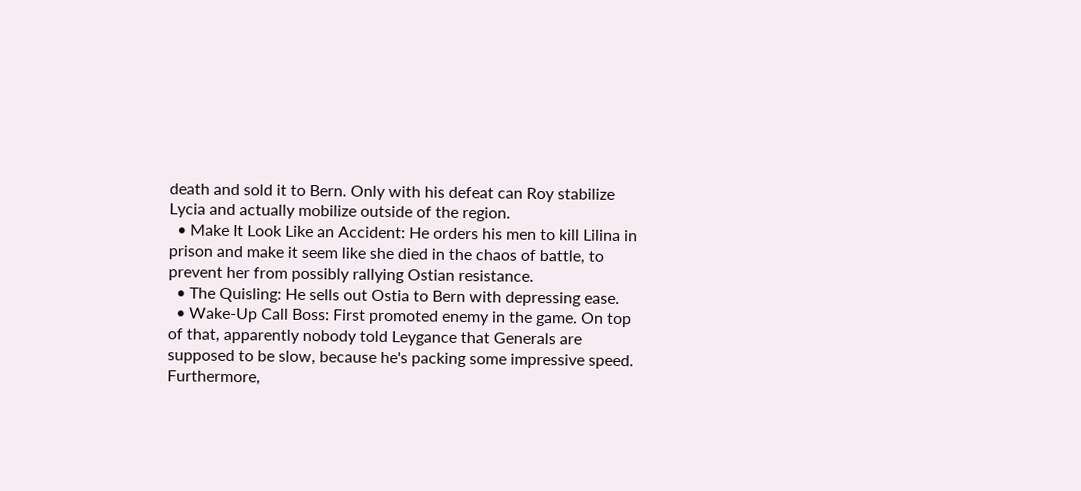death and sold it to Bern. Only with his defeat can Roy stabilize Lycia and actually mobilize outside of the region.
  • Make It Look Like an Accident: He orders his men to kill Lilina in prison and make it seem like she died in the chaos of battle, to prevent her from possibly rallying Ostian resistance.
  • The Quisling: He sells out Ostia to Bern with depressing ease.
  • Wake-Up Call Boss: First promoted enemy in the game. On top of that, apparently nobody told Leygance that Generals are supposed to be slow, because he's packing some impressive speed. Furthermore,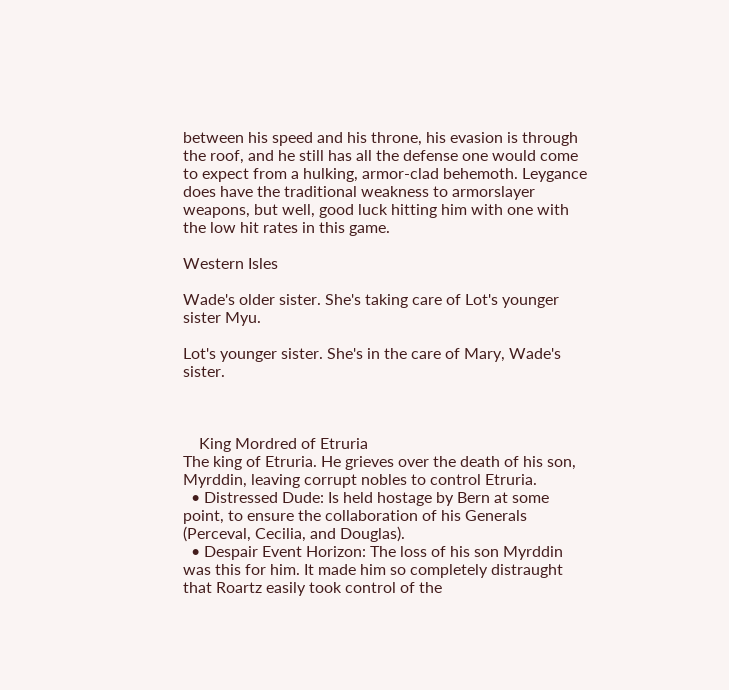between his speed and his throne, his evasion is through the roof, and he still has all the defense one would come to expect from a hulking, armor-clad behemoth. Leygance does have the traditional weakness to armorslayer weapons, but well, good luck hitting him with one with the low hit rates in this game.

Western Isles

Wade's older sister. She's taking care of Lot's younger sister Myu.

Lot's younger sister. She's in the care of Mary, Wade's sister.



    King Mordred of Etruria
The king of Etruria. He grieves over the death of his son, Myrddin, leaving corrupt nobles to control Etruria.
  • Distressed Dude: Is held hostage by Bern at some point, to ensure the collaboration of his Generals (Perceval, Cecilia, and Douglas).
  • Despair Event Horizon: The loss of his son Myrddin was this for him. It made him so completely distraught that Roartz easily took control of the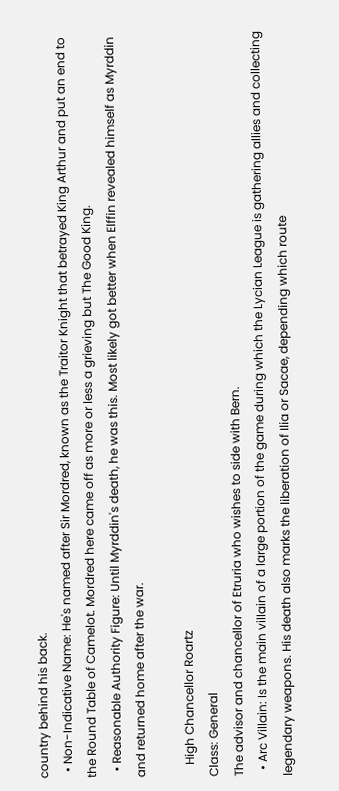country behind his back.
  • Non-Indicative Name: He's named after Sir Mordred, known as the Traitor Knight that betrayed King Arthur and put an end to the Round Table of Camelot. Mordred here came off as more or less a grieving but The Good King.
  • Reasonable Authority Figure: Until Myrddin's death, he was this. Most likely got better when Elffin revealed himself as Myrddin and returned home after the war.

    High Chancellor Roartz
Class: General
The advisor and chancellor of Etruria who wishes to side with Bern.
  • Arc Villain: Is the main villain of a large portion of the game during which the Lycian League is gathering allies and collecting legendary weapons. His death also marks the liberation of Ilia or Sacae, depending which route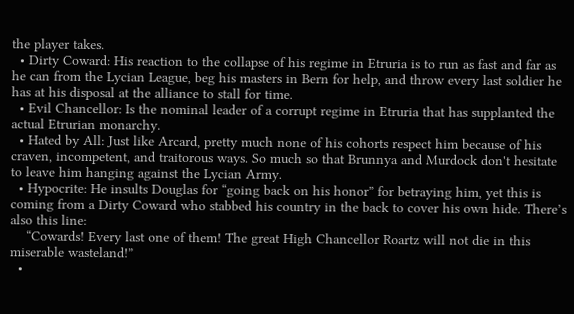the player takes.
  • Dirty Coward: His reaction to the collapse of his regime in Etruria is to run as fast and far as he can from the Lycian League, beg his masters in Bern for help, and throw every last soldier he has at his disposal at the alliance to stall for time.
  • Evil Chancellor: Is the nominal leader of a corrupt regime in Etruria that has supplanted the actual Etrurian monarchy.
  • Hated by All: Just like Arcard, pretty much none of his cohorts respect him because of his craven, incompetent, and traitorous ways. So much so that Brunnya and Murdock don't hesitate to leave him hanging against the Lycian Army.
  • Hypocrite: He insults Douglas for “going back on his honor” for betraying him, yet this is coming from a Dirty Coward who stabbed his country in the back to cover his own hide. There’s also this line:
    “Cowards! Every last one of them! The great High Chancellor Roartz will not die in this miserable wasteland!”
  •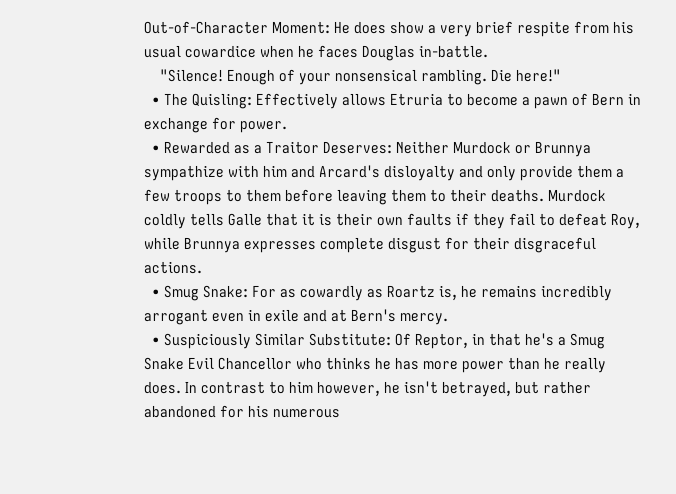Out-of-Character Moment: He does show a very brief respite from his usual cowardice when he faces Douglas in-battle.
    "Silence! Enough of your nonsensical rambling. Die here!"
  • The Quisling: Effectively allows Etruria to become a pawn of Bern in exchange for power.
  • Rewarded as a Traitor Deserves: Neither Murdock or Brunnya sympathize with him and Arcard's disloyalty and only provide them a few troops to them before leaving them to their deaths. Murdock coldly tells Galle that it is their own faults if they fail to defeat Roy, while Brunnya expresses complete disgust for their disgraceful actions.
  • Smug Snake: For as cowardly as Roartz is, he remains incredibly arrogant even in exile and at Bern's mercy.
  • Suspiciously Similar Substitute: Of Reptor, in that he's a Smug Snake Evil Chancellor who thinks he has more power than he really does. In contrast to him however, he isn't betrayed, but rather abandoned for his numerous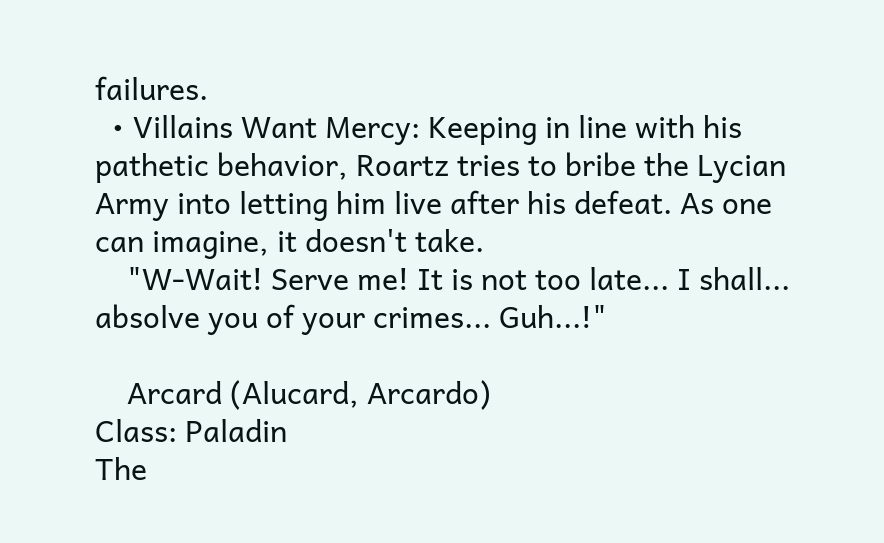failures.
  • Villains Want Mercy: Keeping in line with his pathetic behavior, Roartz tries to bribe the Lycian Army into letting him live after his defeat. As one can imagine, it doesn't take.
    "W-Wait! Serve me! It is not too late... I shall... absolve you of your crimes... Guh...!"

    Arcard (Alucard, Arcardo)
Class: Paladin
The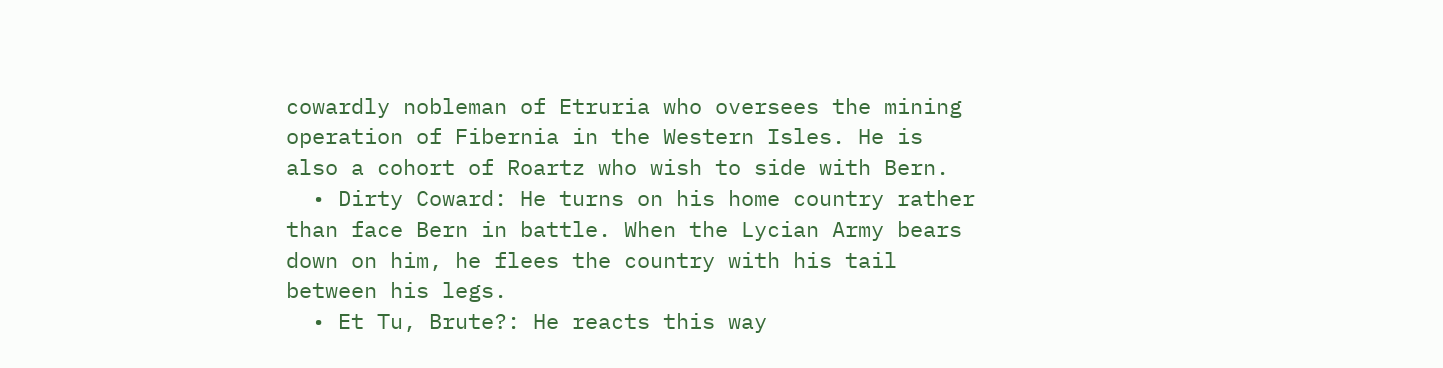cowardly nobleman of Etruria who oversees the mining operation of Fibernia in the Western Isles. He is also a cohort of Roartz who wish to side with Bern.
  • Dirty Coward: He turns on his home country rather than face Bern in battle. When the Lycian Army bears down on him, he flees the country with his tail between his legs.
  • Et Tu, Brute?: He reacts this way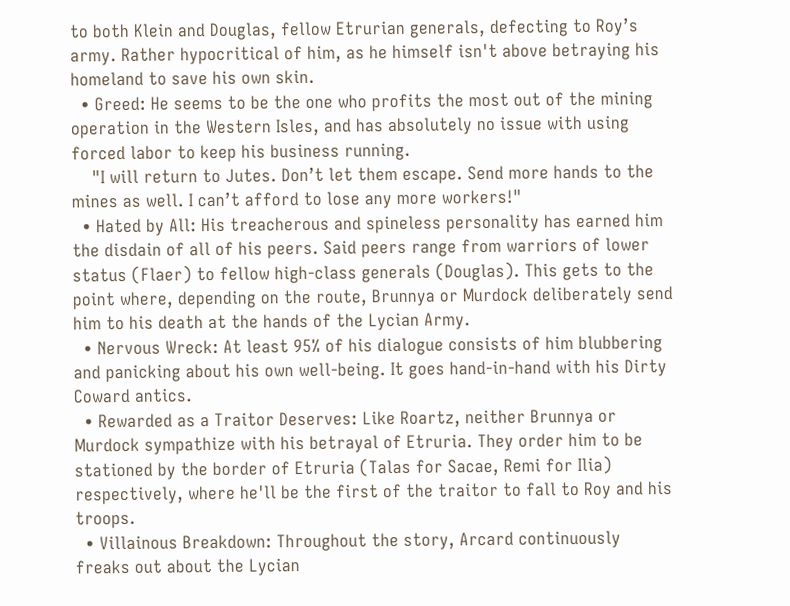to both Klein and Douglas, fellow Etrurian generals, defecting to Roy’s army. Rather hypocritical of him, as he himself isn't above betraying his homeland to save his own skin.
  • Greed: He seems to be the one who profits the most out of the mining operation in the Western Isles, and has absolutely no issue with using forced labor to keep his business running.
    "I will return to Jutes. Don’t let them escape. Send more hands to the mines as well. I can’t afford to lose any more workers!"
  • Hated by All: His treacherous and spineless personality has earned him the disdain of all of his peers. Said peers range from warriors of lower status (Flaer) to fellow high-class generals (Douglas). This gets to the point where, depending on the route, Brunnya or Murdock deliberately send him to his death at the hands of the Lycian Army.
  • Nervous Wreck: At least 95% of his dialogue consists of him blubbering and panicking about his own well-being. It goes hand-in-hand with his Dirty Coward antics.
  • Rewarded as a Traitor Deserves: Like Roartz, neither Brunnya or Murdock sympathize with his betrayal of Etruria. They order him to be stationed by the border of Etruria (Talas for Sacae, Remi for Ilia) respectively, where he'll be the first of the traitor to fall to Roy and his troops.
  • Villainous Breakdown: Throughout the story, Arcard continuously freaks out about the Lycian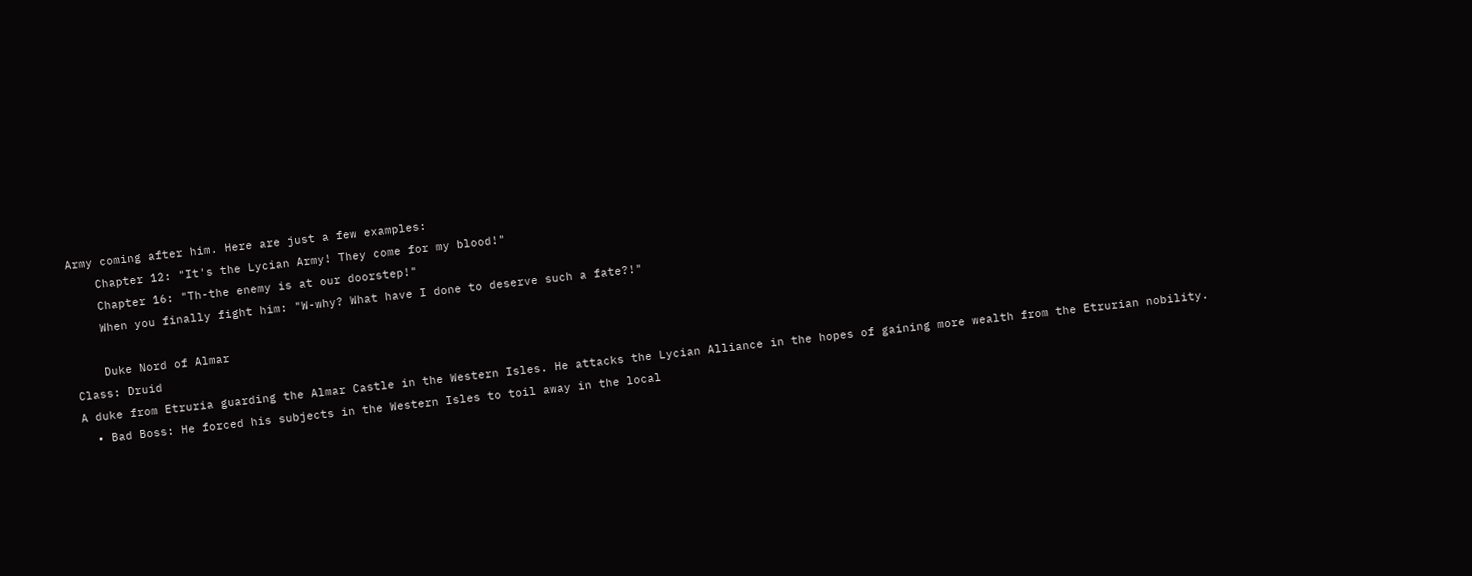Army coming after him. Here are just a few examples:
    Chapter 12: "It's the Lycian Army! They come for my blood!"
    Chapter 16: "Th-the enemy is at our doorstep!"
    When you finally fight him: "W-why? What have I done to deserve such a fate?!"

    Duke Nord of Almar
Class: Druid
A duke from Etruria guarding the Almar Castle in the Western Isles. He attacks the Lycian Alliance in the hopes of gaining more wealth from the Etrurian nobility.
  • Bad Boss: He forced his subjects in the Western Isles to toil away in the local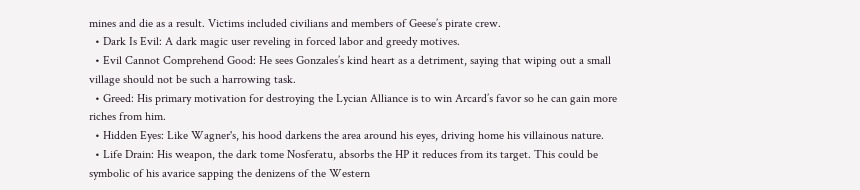mines and die as a result. Victims included civilians and members of Geese’s pirate crew.
  • Dark Is Evil: A dark magic user reveling in forced labor and greedy motives.
  • Evil Cannot Comprehend Good: He sees Gonzales’s kind heart as a detriment, saying that wiping out a small village should not be such a harrowing task.
  • Greed: His primary motivation for destroying the Lycian Alliance is to win Arcard’s favor so he can gain more riches from him.
  • Hidden Eyes: Like Wagner's, his hood darkens the area around his eyes, driving home his villainous nature.
  • Life Drain: His weapon, the dark tome Nosferatu, absorbs the HP it reduces from its target. This could be symbolic of his avarice sapping the denizens of the Western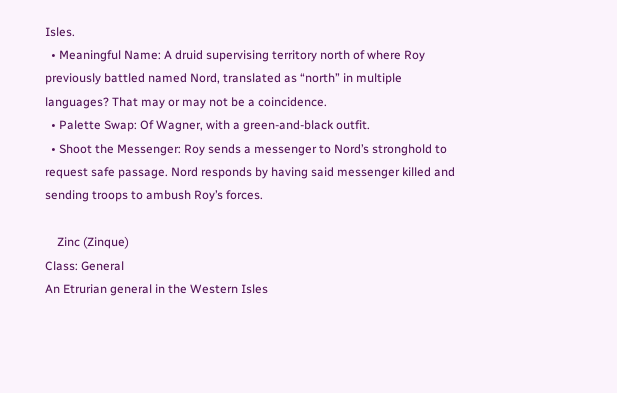Isles.
  • Meaningful Name: A druid supervising territory north of where Roy previously battled named Nord, translated as “north” in multiple languages? That may or may not be a coincidence.
  • Palette Swap: Of Wagner, with a green-and-black outfit.
  • Shoot the Messenger: Roy sends a messenger to Nord’s stronghold to request safe passage. Nord responds by having said messenger killed and sending troops to ambush Roy’s forces.

    Zinc (Zinque)
Class: General
An Etrurian general in the Western Isles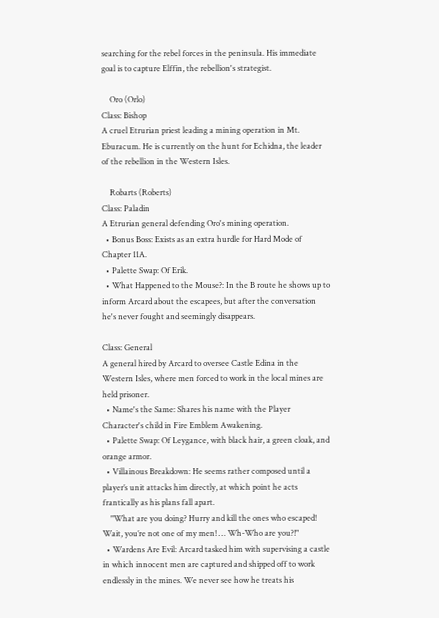searching for the rebel forces in the peninsula. His immediate goal is to capture Elffin, the rebellion's strategist.

    Oro (Orlo)
Class: Bishop
A cruel Etrurian priest leading a mining operation in Mt. Eburacum. He is currently on the hunt for Echidna, the leader of the rebellion in the Western Isles.

    Robarts (Roberts)
Class: Paladin
A Etrurian general defending Oro's mining operation.
  • Bonus Boss: Exists as an extra hurdle for Hard Mode of Chapter 11A.
  • Palette Swap: Of Erik.
  • What Happened to the Mouse?: In the B route he shows up to inform Arcard about the escapees, but after the conversation he's never fought and seemingly disappears.

Class: General
A general hired by Arcard to oversee Castle Edina in the Western Isles, where men forced to work in the local mines are held prisoner.
  • Name's the Same: Shares his name with the Player Character's child in Fire Emblem Awakening.
  • Palette Swap: Of Leygance, with black hair, a green cloak, and orange armor.
  • Villainous Breakdown: He seems rather composed until a player’s unit attacks him directly, at which point he acts frantically as his plans fall apart.
    "What are you doing? Hurry and kill the ones who escaped! Wait, you’re not one of my men! … Wh-Who are you?!"
  • Wardens Are Evil: Arcard tasked him with supervising a castle in which innocent men are captured and shipped off to work endlessly in the mines. We never see how he treats his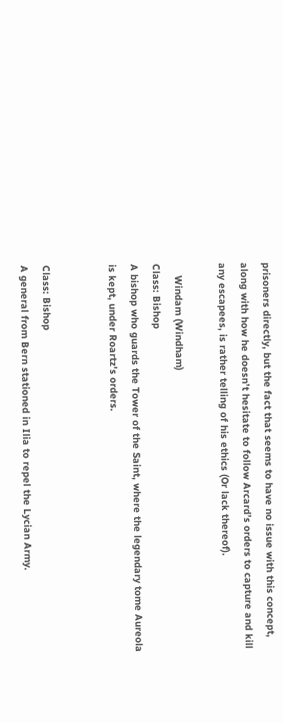prisoners directly, but the fact that seems to have no issue with this concept, along with how he doesn’t hesitate to follow Arcard’s orders to capture and kill any escapees, is rather telling of his ethics (Or lack thereof).

    Windam (Windham)
Class: Bishop
A bishop who guards the Tower of the Saint, where the legendary tome Aureola is kept, under Roartz's orders.


Class: Bishop
A general from Bern stationed in Ilia to repel the Lycian Army.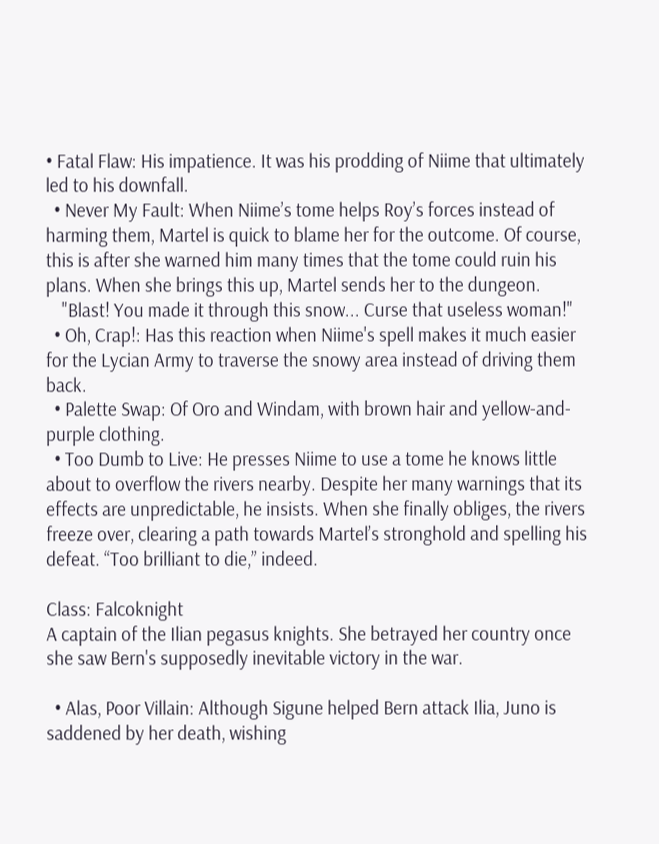• Fatal Flaw: His impatience. It was his prodding of Niime that ultimately led to his downfall.
  • Never My Fault: When Niime’s tome helps Roy’s forces instead of harming them, Martel is quick to blame her for the outcome. Of course, this is after she warned him many times that the tome could ruin his plans. When she brings this up, Martel sends her to the dungeon.
    "Blast! You made it through this snow... Curse that useless woman!"
  • Oh, Crap!: Has this reaction when Niime's spell makes it much easier for the Lycian Army to traverse the snowy area instead of driving them back.
  • Palette Swap: Of Oro and Windam, with brown hair and yellow-and-purple clothing.
  • Too Dumb to Live: He presses Niime to use a tome he knows little about to overflow the rivers nearby. Despite her many warnings that its effects are unpredictable, he insists. When she finally obliges, the rivers freeze over, clearing a path towards Martel’s stronghold and spelling his defeat. “Too brilliant to die,” indeed.

Class: Falcoknight
A captain of the Ilian pegasus knights. She betrayed her country once she saw Bern's supposedly inevitable victory in the war.

  • Alas, Poor Villain: Although Sigune helped Bern attack Ilia, Juno is saddened by her death, wishing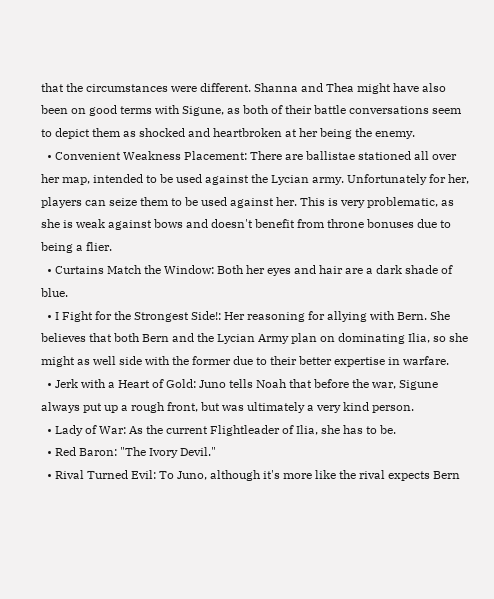that the circumstances were different. Shanna and Thea might have also been on good terms with Sigune, as both of their battle conversations seem to depict them as shocked and heartbroken at her being the enemy.
  • Convenient Weakness Placement: There are ballistae stationed all over her map, intended to be used against the Lycian army. Unfortunately for her, players can seize them to be used against her. This is very problematic, as she is weak against bows and doesn't benefit from throne bonuses due to being a flier.
  • Curtains Match the Window: Both her eyes and hair are a dark shade of blue.
  • I Fight for the Strongest Side!: Her reasoning for allying with Bern. She believes that both Bern and the Lycian Army plan on dominating Ilia, so she might as well side with the former due to their better expertise in warfare.
  • Jerk with a Heart of Gold: Juno tells Noah that before the war, Sigune always put up a rough front, but was ultimately a very kind person.
  • Lady of War: As the current Flightleader of Ilia, she has to be.
  • Red Baron: "The Ivory Devil."
  • Rival Turned Evil: To Juno, although it's more like the rival expects Bern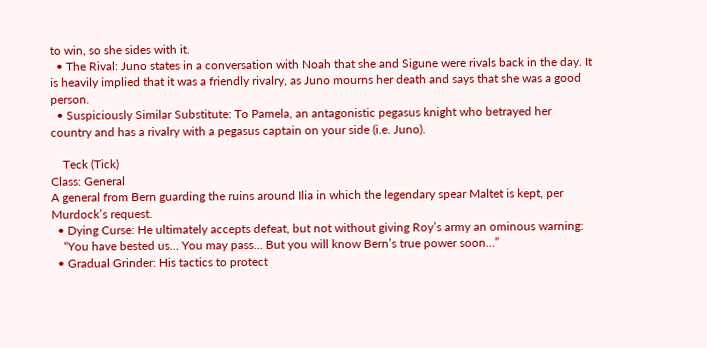to win, so she sides with it.
  • The Rival: Juno states in a conversation with Noah that she and Sigune were rivals back in the day. It is heavily implied that it was a friendly rivalry, as Juno mourns her death and says that she was a good person.
  • Suspiciously Similar Substitute: To Pamela, an antagonistic pegasus knight who betrayed her country and has a rivalry with a pegasus captain on your side (i.e. Juno).

    Teck (Tick)
Class: General
A general from Bern guarding the ruins around Ilia in which the legendary spear Maltet is kept, per Murdock’s request.
  • Dying Curse: He ultimately accepts defeat, but not without giving Roy’s army an ominous warning:
    “You have bested us… You may pass… But you will know Bern’s true power soon…”
  • Gradual Grinder: His tactics to protect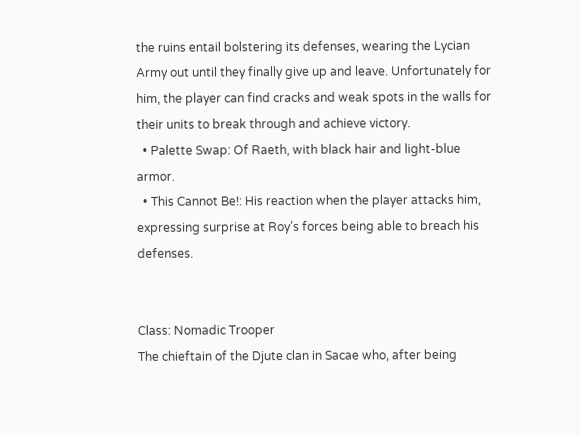the ruins entail bolstering its defenses, wearing the Lycian Army out until they finally give up and leave. Unfortunately for him, the player can find cracks and weak spots in the walls for their units to break through and achieve victory.
  • Palette Swap: Of Raeth, with black hair and light-blue armor.
  • This Cannot Be!: His reaction when the player attacks him, expressing surprise at Roy’s forces being able to breach his defenses.


Class: Nomadic Trooper
The chieftain of the Djute clan in Sacae who, after being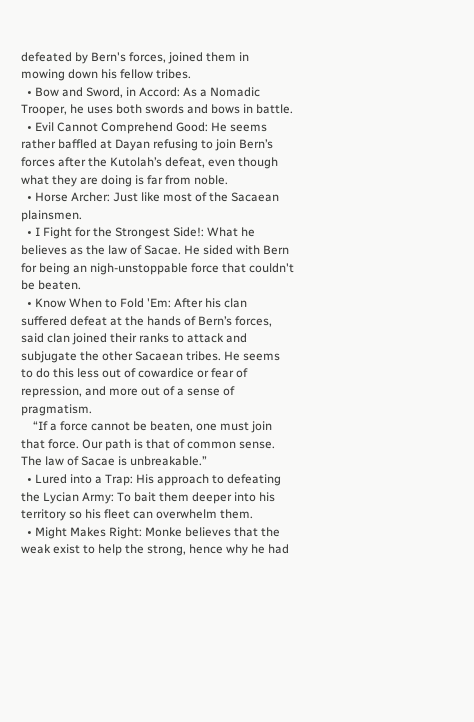defeated by Bern's forces, joined them in mowing down his fellow tribes.
  • Bow and Sword, in Accord: As a Nomadic Trooper, he uses both swords and bows in battle.
  • Evil Cannot Comprehend Good: He seems rather baffled at Dayan refusing to join Bern’s forces after the Kutolah’s defeat, even though what they are doing is far from noble.
  • Horse Archer: Just like most of the Sacaean plainsmen.
  • I Fight for the Strongest Side!: What he believes as the law of Sacae. He sided with Bern for being an nigh-unstoppable force that couldn't be beaten.
  • Know When to Fold 'Em: After his clan suffered defeat at the hands of Bern’s forces, said clan joined their ranks to attack and subjugate the other Sacaean tribes. He seems to do this less out of cowardice or fear of repression, and more out of a sense of pragmatism.
    “If a force cannot be beaten, one must join that force. Our path is that of common sense. The law of Sacae is unbreakable.”
  • Lured into a Trap: His approach to defeating the Lycian Army: To bait them deeper into his territory so his fleet can overwhelm them.
  • Might Makes Right: Monke believes that the weak exist to help the strong, hence why he had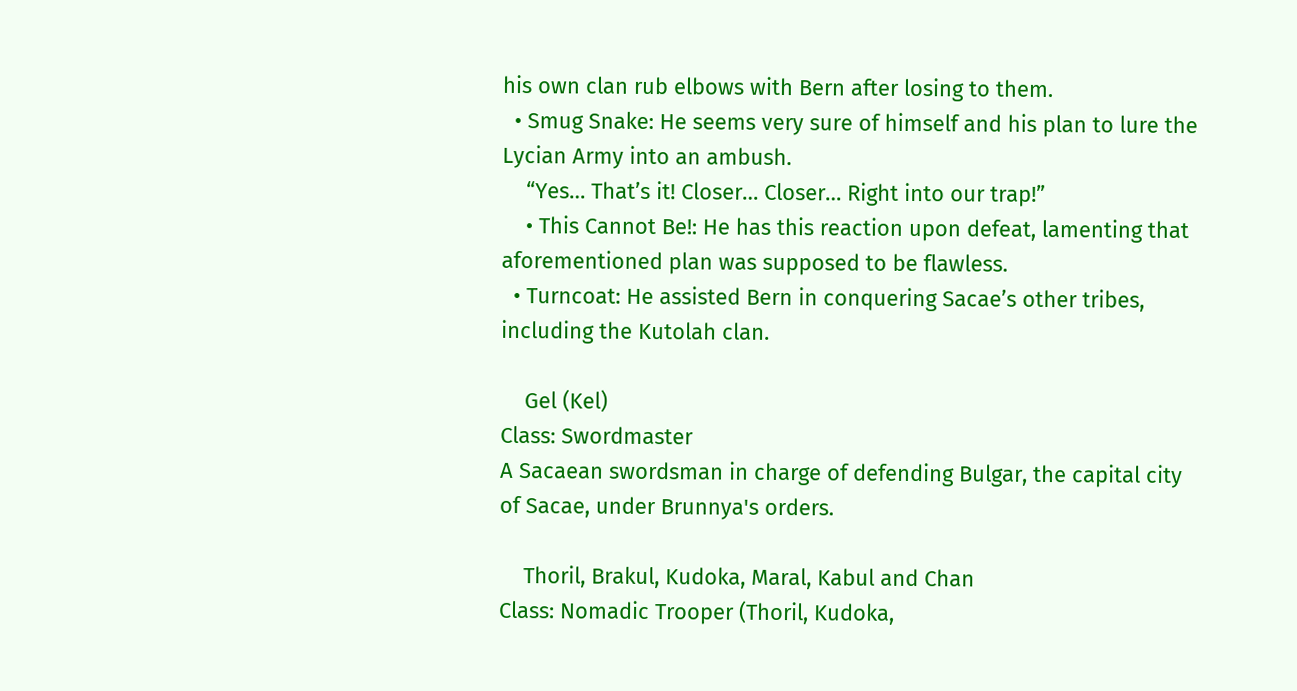his own clan rub elbows with Bern after losing to them.
  • Smug Snake: He seems very sure of himself and his plan to lure the Lycian Army into an ambush.
    “Yes… That’s it! Closer… Closer… Right into our trap!”
    • This Cannot Be!: He has this reaction upon defeat, lamenting that aforementioned plan was supposed to be flawless.
  • Turncoat: He assisted Bern in conquering Sacae’s other tribes, including the Kutolah clan.

    Gel (Kel)
Class: Swordmaster
A Sacaean swordsman in charge of defending Bulgar, the capital city of Sacae, under Brunnya's orders.

    Thoril, Brakul, Kudoka, Maral, Kabul and Chan
Class: Nomadic Trooper (Thoril, Kudoka,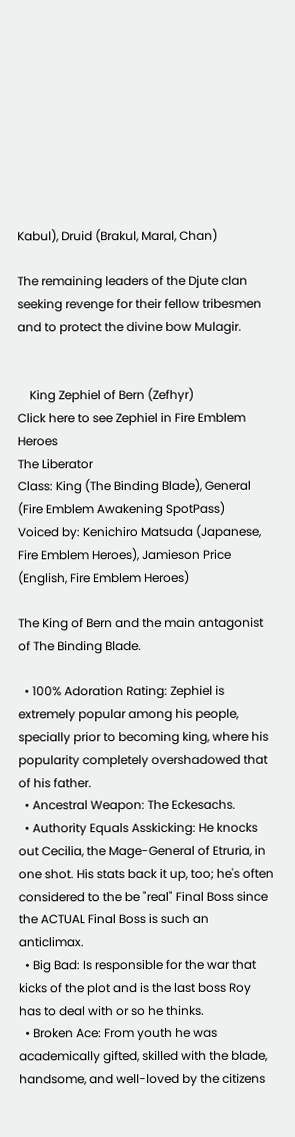Kabul), Druid (Brakul, Maral, Chan)

The remaining leaders of the Djute clan seeking revenge for their fellow tribesmen and to protect the divine bow Mulagir.


    King Zephiel of Bern (Zefhyr)
Click here to see Zephiel in Fire Emblem Heroes
The Liberator
Class: King (The Binding Blade), General (Fire Emblem Awakening SpotPass)
Voiced by: Kenichiro Matsuda (Japanese, Fire Emblem Heroes), Jamieson Price (English, Fire Emblem Heroes)

The King of Bern and the main antagonist of The Binding Blade.

  • 100% Adoration Rating: Zephiel is extremely popular among his people, specially prior to becoming king, where his popularity completely overshadowed that of his father.
  • Ancestral Weapon: The Eckesachs.
  • Authority Equals Asskicking: He knocks out Cecilia, the Mage-General of Etruria, in one shot. His stats back it up, too; he's often considered to the be "real" Final Boss since the ACTUAL Final Boss is such an anticlimax.
  • Big Bad: Is responsible for the war that kicks of the plot and is the last boss Roy has to deal with or so he thinks.
  • Broken Ace: From youth he was academically gifted, skilled with the blade, handsome, and well-loved by the citizens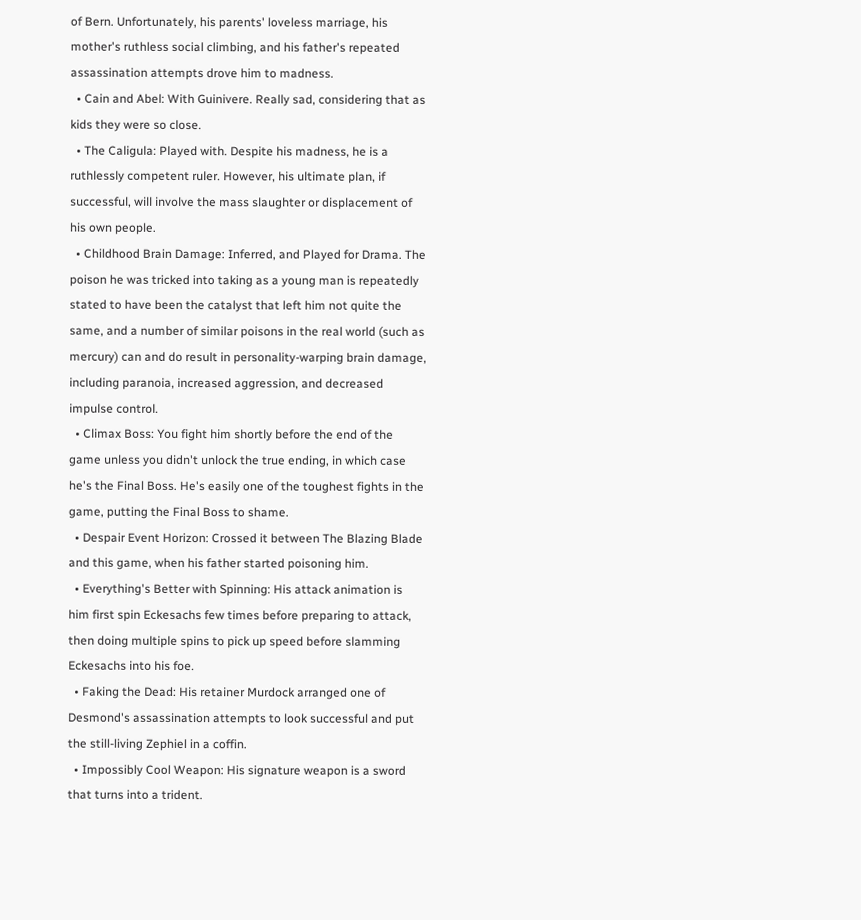of Bern. Unfortunately, his parents' loveless marriage, his mother's ruthless social climbing, and his father's repeated assassination attempts drove him to madness.
  • Cain and Abel: With Guinivere. Really sad, considering that as kids they were so close.
  • The Caligula: Played with. Despite his madness, he is a ruthlessly competent ruler. However, his ultimate plan, if successful, will involve the mass slaughter or displacement of his own people.
  • Childhood Brain Damage: Inferred, and Played for Drama. The poison he was tricked into taking as a young man is repeatedly stated to have been the catalyst that left him not quite the same, and a number of similar poisons in the real world (such as mercury) can and do result in personality-warping brain damage, including paranoia, increased aggression, and decreased impulse control.
  • Climax Boss: You fight him shortly before the end of the game unless you didn't unlock the true ending, in which case he's the Final Boss. He's easily one of the toughest fights in the game, putting the Final Boss to shame.
  • Despair Event Horizon: Crossed it between The Blazing Blade and this game, when his father started poisoning him.
  • Everything's Better with Spinning: His attack animation is him first spin Eckesachs few times before preparing to attack, then doing multiple spins to pick up speed before slamming Eckesachs into his foe.
  • Faking the Dead: His retainer Murdock arranged one of Desmond's assassination attempts to look successful and put the still-living Zephiel in a coffin.
  • Impossibly Cool Weapon: His signature weapon is a sword that turns into a trident.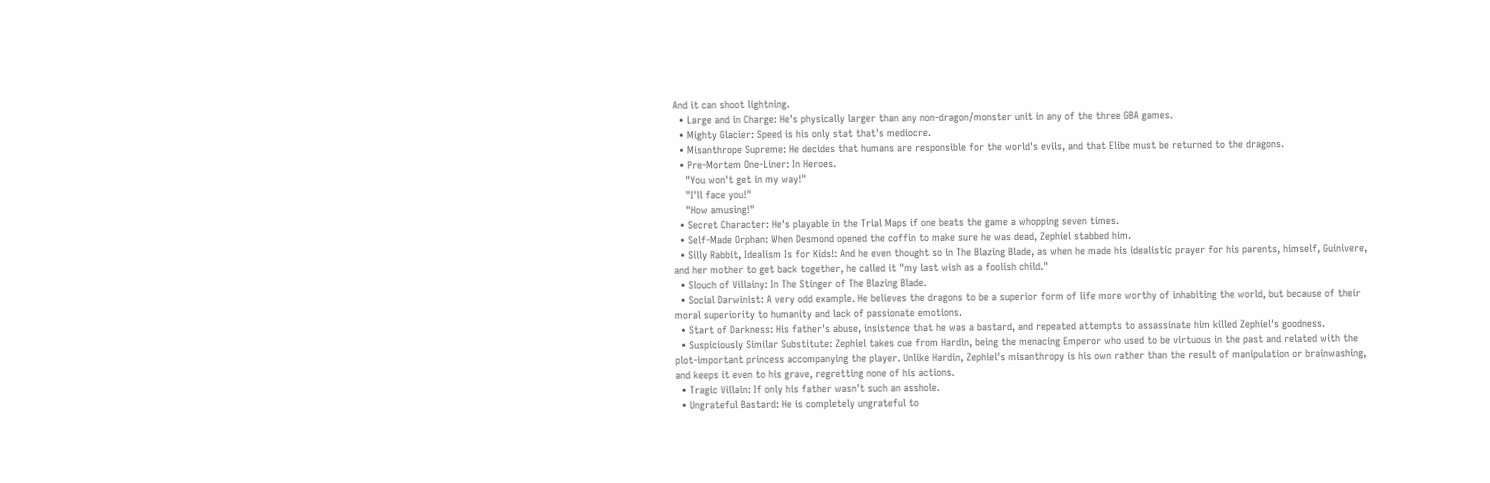And it can shoot lightning.
  • Large and in Charge: He's physically larger than any non-dragon/monster unit in any of the three GBA games.
  • Mighty Glacier: Speed is his only stat that's mediocre.
  • Misanthrope Supreme: He decides that humans are responsible for the world's evils, and that Elibe must be returned to the dragons.
  • Pre-Mortem One-Liner: In Heroes.
    "You won't get in my way!"
    "I'll face you!"
    "How amusing!"
  • Secret Character: He's playable in the Trial Maps if one beats the game a whopping seven times.
  • Self-Made Orphan: When Desmond opened the coffin to make sure he was dead, Zephiel stabbed him.
  • Silly Rabbit, Idealism Is for Kids!: And he even thought so in The Blazing Blade, as when he made his idealistic prayer for his parents, himself, Guinivere, and her mother to get back together, he called it "my last wish as a foolish child."
  • Slouch of Villainy: In The Stinger of The Blazing Blade.
  • Social Darwinist: A very odd example. He believes the dragons to be a superior form of life more worthy of inhabiting the world, but because of their moral superiority to humanity and lack of passionate emotions.
  • Start of Darkness: His father's abuse, insistence that he was a bastard, and repeated attempts to assassinate him killed Zephiel's goodness.
  • Suspiciously Similar Substitute: Zephiel takes cue from Hardin, being the menacing Emperor who used to be virtuous in the past and related with the plot-important princess accompanying the player. Unlike Hardin, Zephiel's misanthropy is his own rather than the result of manipulation or brainwashing, and keeps it even to his grave, regretting none of his actions.
  • Tragic Villain: If only his father wasn't such an asshole.
  • Ungrateful Bastard: He is completely ungrateful to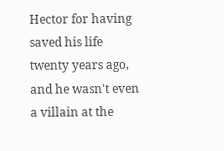Hector for having saved his life twenty years ago, and he wasn't even a villain at the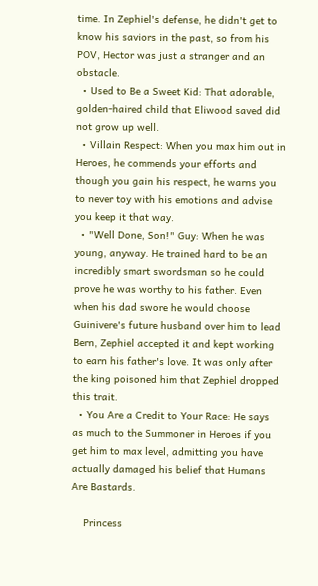time. In Zephiel's defense, he didn't get to know his saviors in the past, so from his POV, Hector was just a stranger and an obstacle.
  • Used to Be a Sweet Kid: That adorable, golden-haired child that Eliwood saved did not grow up well.
  • Villain Respect: When you max him out in Heroes, he commends your efforts and though you gain his respect, he warns you to never toy with his emotions and advise you keep it that way.
  • "Well Done, Son!" Guy: When he was young, anyway. He trained hard to be an incredibly smart swordsman so he could prove he was worthy to his father. Even when his dad swore he would choose Guinivere's future husband over him to lead Bern, Zephiel accepted it and kept working to earn his father's love. It was only after the king poisoned him that Zephiel dropped this trait.
  • You Are a Credit to Your Race: He says as much to the Summoner in Heroes if you get him to max level, admitting you have actually damaged his belief that Humans Are Bastards.

    Princess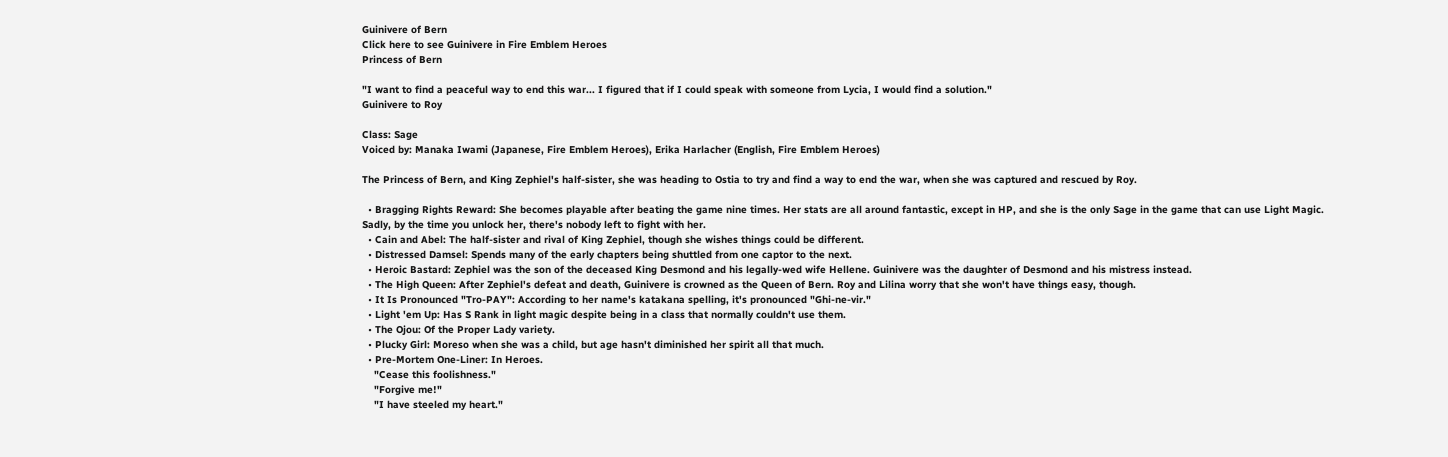Guinivere of Bern
Click here to see Guinivere in Fire Emblem Heroes
Princess of Bern

"I want to find a peaceful way to end this war... I figured that if I could speak with someone from Lycia, I would find a solution."
Guinivere to Roy

Class: Sage
Voiced by: Manaka Iwami (Japanese, Fire Emblem Heroes), Erika Harlacher (English, Fire Emblem Heroes)

The Princess of Bern, and King Zephiel's half-sister, she was heading to Ostia to try and find a way to end the war, when she was captured and rescued by Roy.

  • Bragging Rights Reward: She becomes playable after beating the game nine times. Her stats are all around fantastic, except in HP, and she is the only Sage in the game that can use Light Magic. Sadly, by the time you unlock her, there's nobody left to fight with her.
  • Cain and Abel: The half-sister and rival of King Zephiel, though she wishes things could be different.
  • Distressed Damsel: Spends many of the early chapters being shuttled from one captor to the next.
  • Heroic Bastard: Zephiel was the son of the deceased King Desmond and his legally-wed wife Hellene. Guinivere was the daughter of Desmond and his mistress instead.
  • The High Queen: After Zephiel's defeat and death, Guinivere is crowned as the Queen of Bern. Roy and Lilina worry that she won't have things easy, though.
  • It Is Pronounced "Tro-PAY": According to her name's katakana spelling, it's pronounced "Ghi-ne-vir."
  • Light 'em Up: Has S Rank in light magic despite being in a class that normally couldn't use them.
  • The Ojou: Of the Proper Lady variety.
  • Plucky Girl: Moreso when she was a child, but age hasn't diminished her spirit all that much.
  • Pre-Mortem One-Liner: In Heroes.
    "Cease this foolishness."
    "Forgive me!"
    "I have steeled my heart."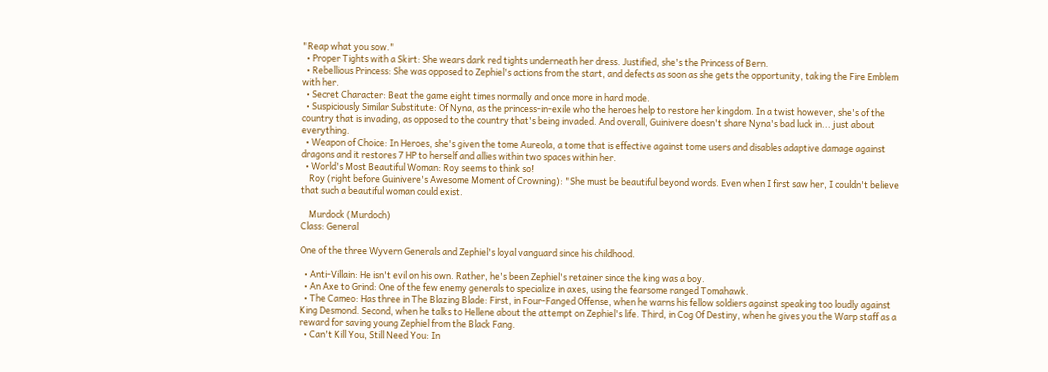"Reap what you sow."
  • Proper Tights with a Skirt: She wears dark red tights underneath her dress. Justified, she's the Princess of Bern.
  • Rebellious Princess: She was opposed to Zephiel's actions from the start, and defects as soon as she gets the opportunity, taking the Fire Emblem with her.
  • Secret Character: Beat the game eight times normally and once more in hard mode.
  • Suspiciously Similar Substitute: Of Nyna, as the princess-in-exile who the heroes help to restore her kingdom. In a twist however, she's of the country that is invading, as opposed to the country that's being invaded. And overall, Guinivere doesn't share Nyna's bad luck in... just about everything.
  • Weapon of Choice: In Heroes, she's given the tome Aureola, a tome that is effective against tome users and disables adaptive damage against dragons and it restores 7 HP to herself and allies within two spaces within her.
  • World's Most Beautiful Woman: Roy seems to think so!
    Roy (right before Guinivere's Awesome Moment of Crowning): "She must be beautiful beyond words. Even when I first saw her, I couldn't believe that such a beautiful woman could exist.

    Murdock (Murdoch)
Class: General

One of the three Wyvern Generals and Zephiel's loyal vanguard since his childhood.

  • Anti-Villain: He isn't evil on his own. Rather, he's been Zephiel's retainer since the king was a boy.
  • An Axe to Grind: One of the few enemy generals to specialize in axes, using the fearsome ranged Tomahawk.
  • The Cameo: Has three in The Blazing Blade: First, in Four-Fanged Offense, when he warns his fellow soldiers against speaking too loudly against King Desmond. Second, when he talks to Hellene about the attempt on Zephiel's life. Third, in Cog Of Destiny, when he gives you the Warp staff as a reward for saving young Zephiel from the Black Fang.
  • Can't Kill You, Still Need You: In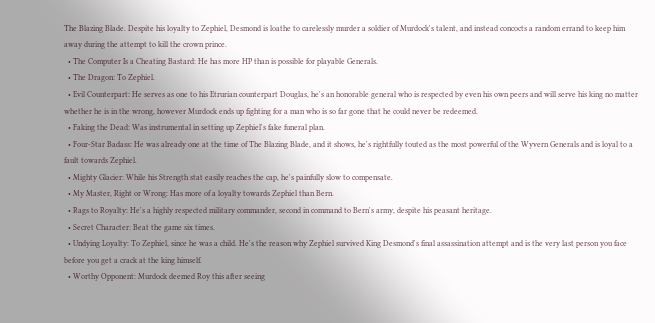The Blazing Blade. Despite his loyalty to Zephiel, Desmond is loathe to carelessly murder a soldier of Murdock's talent, and instead concocts a random errand to keep him away during the attempt to kill the crown prince.
  • The Computer Is a Cheating Bastard: He has more HP than is possible for playable Generals.
  • The Dragon: To Zephiel.
  • Evil Counterpart: He serves as one to his Etrurian counterpart Douglas, he's an honorable general who is respected by even his own peers and will serve his king no matter whether he is in the wrong, however Murdock ends up fighting for a man who is so far gone that he could never be redeemed.
  • Faking the Dead: Was instrumental in setting up Zephiel's fake funeral plan.
  • Four-Star Badass: He was already one at the time of The Blazing Blade, and it shows, he's rightfully touted as the most powerful of the Wyvern Generals and is loyal to a fault towards Zephiel.
  • Mighty Glacier: While his Strength stat easily reaches the cap, he's painfully slow to compensate.
  • My Master, Right or Wrong: Has more of a loyalty towards Zephiel than Bern.
  • Rags to Royalty: He's a highly respected military commander, second in command to Bern's army, despite his peasant heritage.
  • Secret Character: Beat the game six times.
  • Undying Loyalty: To Zephiel, since he was a child. He's the reason why Zephiel survived King Desmond's final assassination attempt and is the very last person you face before you get a crack at the king himself.
  • Worthy Opponent: Murdock deemed Roy this after seeing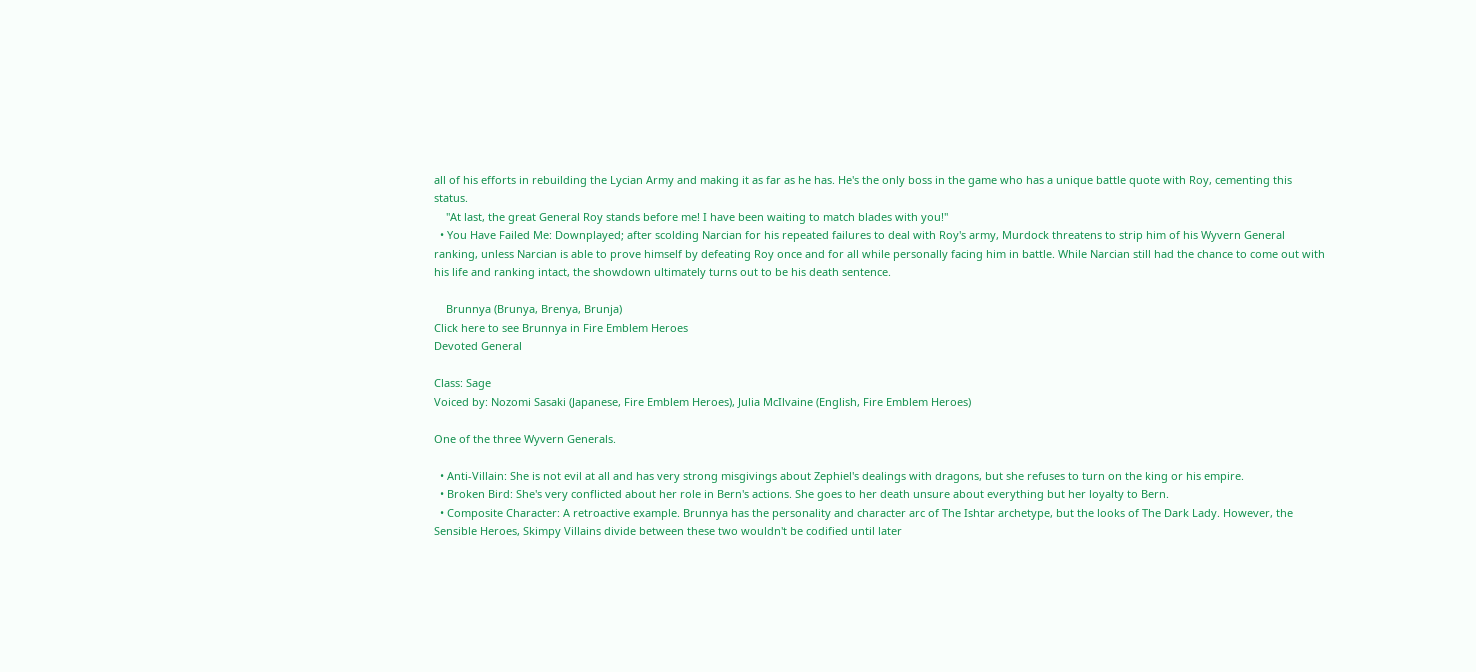all of his efforts in rebuilding the Lycian Army and making it as far as he has. He's the only boss in the game who has a unique battle quote with Roy, cementing this status.
    "At last, the great General Roy stands before me! I have been waiting to match blades with you!"
  • You Have Failed Me: Downplayed; after scolding Narcian for his repeated failures to deal with Roy's army, Murdock threatens to strip him of his Wyvern General ranking, unless Narcian is able to prove himself by defeating Roy once and for all while personally facing him in battle. While Narcian still had the chance to come out with his life and ranking intact, the showdown ultimately turns out to be his death sentence.

    Brunnya (Brunya, Brenya, Brunja)
Click here to see Brunnya in Fire Emblem Heroes
Devoted General

Class: Sage
Voiced by: Nozomi Sasaki (Japanese, Fire Emblem Heroes), Julia McIlvaine (English, Fire Emblem Heroes)

One of the three Wyvern Generals.

  • Anti-Villain: She is not evil at all and has very strong misgivings about Zephiel's dealings with dragons, but she refuses to turn on the king or his empire.
  • Broken Bird: She's very conflicted about her role in Bern's actions. She goes to her death unsure about everything but her loyalty to Bern.
  • Composite Character: A retroactive example. Brunnya has the personality and character arc of The Ishtar archetype, but the looks of The Dark Lady. However, the Sensible Heroes, Skimpy Villains divide between these two wouldn't be codified until later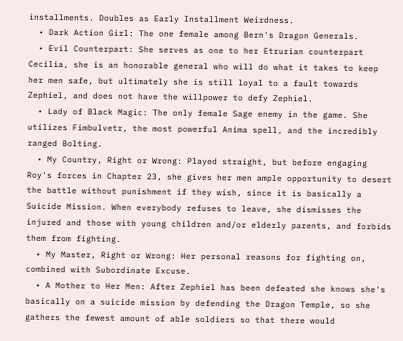installments. Doubles as Early Installment Weirdness.
  • Dark Action Girl: The one female among Bern's Dragon Generals.
  • Evil Counterpart: She serves as one to her Etrurian counterpart Cecilia, she is an honorable general who will do what it takes to keep her men safe, but ultimately she is still loyal to a fault towards Zephiel, and does not have the willpower to defy Zephiel.
  • Lady of Black Magic: The only female Sage enemy in the game. She utilizes Fimbulvetr, the most powerful Anima spell, and the incredibly ranged Bolting.
  • My Country, Right or Wrong: Played straight, but before engaging Roy's forces in Chapter 23, she gives her men ample opportunity to desert the battle without punishment if they wish, since it is basically a Suicide Mission. When everybody refuses to leave, she dismisses the injured and those with young children and/or elderly parents, and forbids them from fighting.
  • My Master, Right or Wrong: Her personal reasons for fighting on, combined with Subordinate Excuse.
  • A Mother to Her Men: After Zephiel has been defeated she knows she's basically on a suicide mission by defending the Dragon Temple, so she gathers the fewest amount of able soldiers so that there would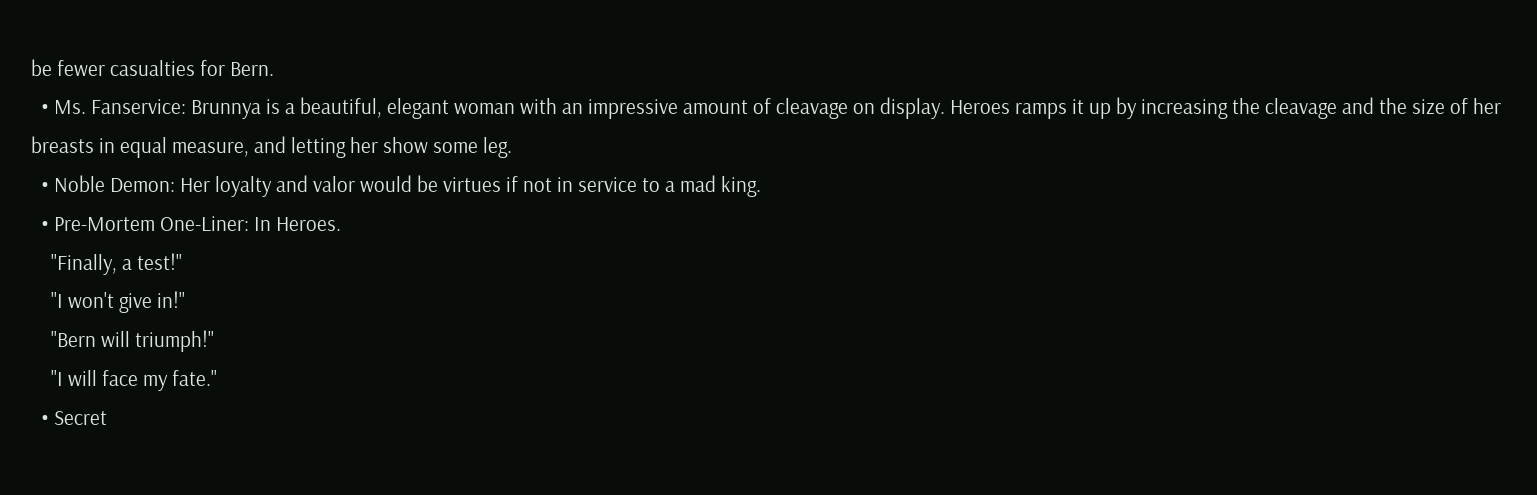be fewer casualties for Bern.
  • Ms. Fanservice: Brunnya is a beautiful, elegant woman with an impressive amount of cleavage on display. Heroes ramps it up by increasing the cleavage and the size of her breasts in equal measure, and letting her show some leg.
  • Noble Demon: Her loyalty and valor would be virtues if not in service to a mad king.
  • Pre-Mortem One-Liner: In Heroes.
    "Finally, a test!"
    "I won't give in!"
    "Bern will triumph!"
    "I will face my fate."
  • Secret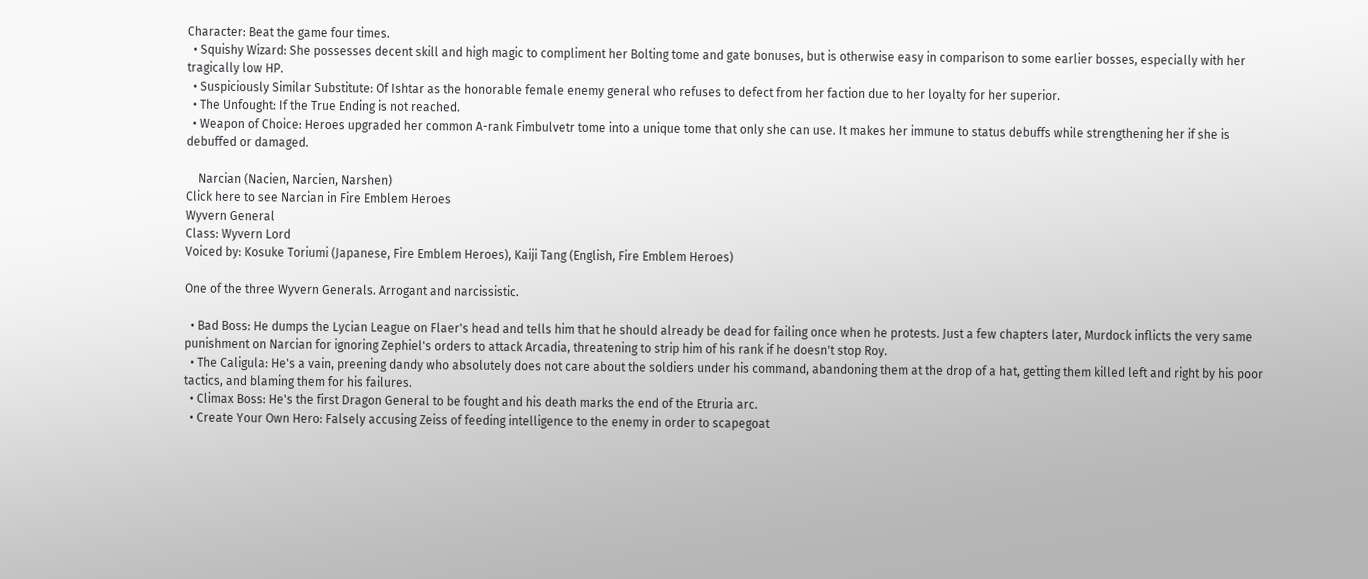Character: Beat the game four times.
  • Squishy Wizard: She possesses decent skill and high magic to compliment her Bolting tome and gate bonuses, but is otherwise easy in comparison to some earlier bosses, especially with her tragically low HP.
  • Suspiciously Similar Substitute: Of Ishtar as the honorable female enemy general who refuses to defect from her faction due to her loyalty for her superior.
  • The Unfought: If the True Ending is not reached.
  • Weapon of Choice: Heroes upgraded her common A-rank Fimbulvetr tome into a unique tome that only she can use. It makes her immune to status debuffs while strengthening her if she is debuffed or damaged.

    Narcian (Nacien, Narcien, Narshen)
Click here to see Narcian in Fire Emblem Heroes
Wyvern General
Class: Wyvern Lord
Voiced by: Kosuke Toriumi (Japanese, Fire Emblem Heroes), Kaiji Tang (English, Fire Emblem Heroes)

One of the three Wyvern Generals. Arrogant and narcissistic.

  • Bad Boss: He dumps the Lycian League on Flaer's head and tells him that he should already be dead for failing once when he protests. Just a few chapters later, Murdock inflicts the very same punishment on Narcian for ignoring Zephiel's orders to attack Arcadia, threatening to strip him of his rank if he doesn't stop Roy.
  • The Caligula: He's a vain, preening dandy who absolutely does not care about the soldiers under his command, abandoning them at the drop of a hat, getting them killed left and right by his poor tactics, and blaming them for his failures.
  • Climax Boss: He's the first Dragon General to be fought and his death marks the end of the Etruria arc.
  • Create Your Own Hero: Falsely accusing Zeiss of feeding intelligence to the enemy in order to scapegoat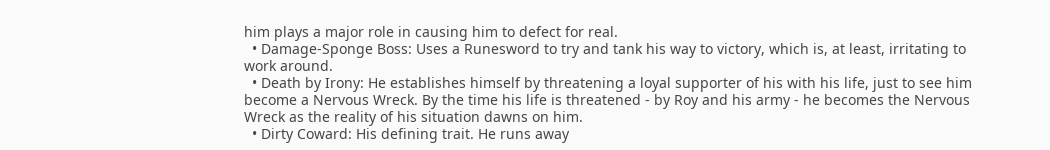him plays a major role in causing him to defect for real.
  • Damage-Sponge Boss: Uses a Runesword to try and tank his way to victory, which is, at least, irritating to work around.
  • Death by Irony: He establishes himself by threatening a loyal supporter of his with his life, just to see him become a Nervous Wreck. By the time his life is threatened - by Roy and his army - he becomes the Nervous Wreck as the reality of his situation dawns on him.
  • Dirty Coward: His defining trait. He runs away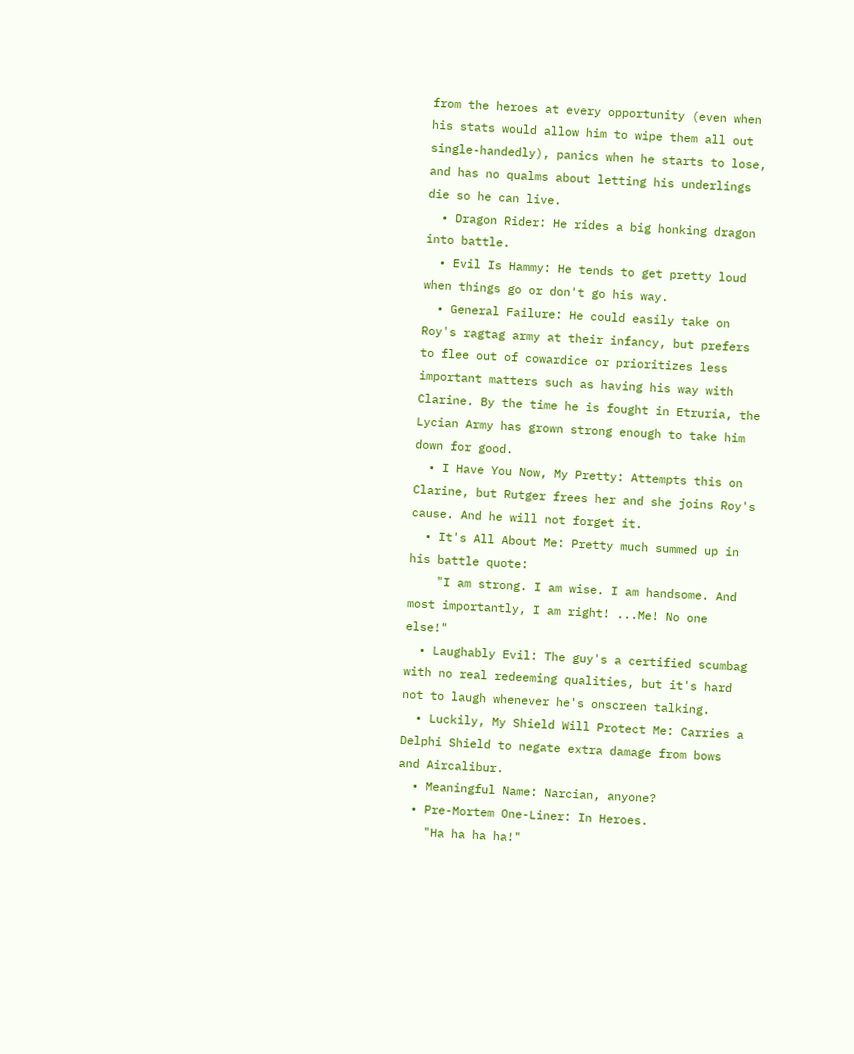from the heroes at every opportunity (even when his stats would allow him to wipe them all out single-handedly), panics when he starts to lose, and has no qualms about letting his underlings die so he can live.
  • Dragon Rider: He rides a big honking dragon into battle.
  • Evil Is Hammy: He tends to get pretty loud when things go or don't go his way.
  • General Failure: He could easily take on Roy's ragtag army at their infancy, but prefers to flee out of cowardice or prioritizes less important matters such as having his way with Clarine. By the time he is fought in Etruria, the Lycian Army has grown strong enough to take him down for good.
  • I Have You Now, My Pretty: Attempts this on Clarine, but Rutger frees her and she joins Roy's cause. And he will not forget it.
  • It's All About Me: Pretty much summed up in his battle quote:
    "I am strong. I am wise. I am handsome. And most importantly, I am right! ...Me! No one else!"
  • Laughably Evil: The guy's a certified scumbag with no real redeeming qualities, but it's hard not to laugh whenever he's onscreen talking.
  • Luckily, My Shield Will Protect Me: Carries a Delphi Shield to negate extra damage from bows and Aircalibur.
  • Meaningful Name: Narcian, anyone?
  • Pre-Mortem One-Liner: In Heroes.
    "Ha ha ha ha!"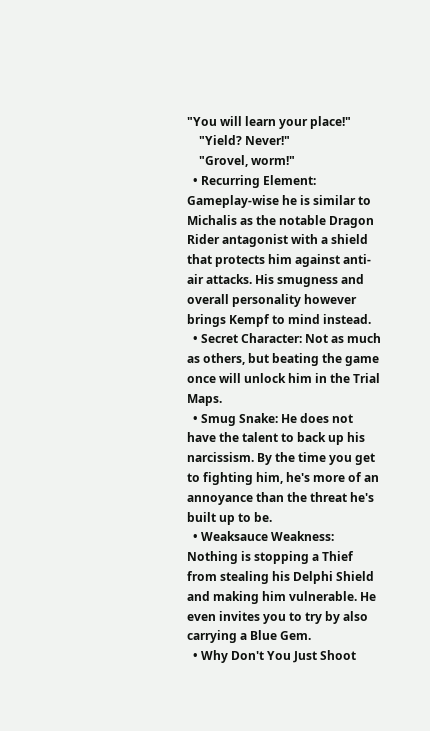"You will learn your place!"
    "Yield? Never!"
    "Grovel, worm!"
  • Recurring Element: Gameplay-wise he is similar to Michalis as the notable Dragon Rider antagonist with a shield that protects him against anti-air attacks. His smugness and overall personality however brings Kempf to mind instead.
  • Secret Character: Not as much as others, but beating the game once will unlock him in the Trial Maps.
  • Smug Snake: He does not have the talent to back up his narcissism. By the time you get to fighting him, he's more of an annoyance than the threat he's built up to be.
  • Weaksauce Weakness: Nothing is stopping a Thief from stealing his Delphi Shield and making him vulnerable. He even invites you to try by also carrying a Blue Gem.
  • Why Don't You Just Shoot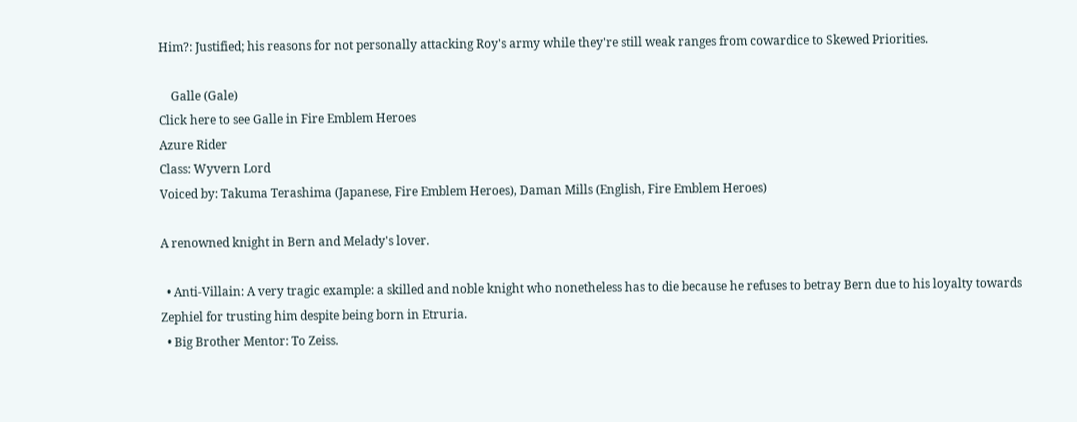Him?: Justified; his reasons for not personally attacking Roy's army while they're still weak ranges from cowardice to Skewed Priorities.

    Galle (Gale)
Click here to see Galle in Fire Emblem Heroes
Azure Rider
Class: Wyvern Lord
Voiced by: Takuma Terashima (Japanese, Fire Emblem Heroes), Daman Mills (English, Fire Emblem Heroes)

A renowned knight in Bern and Melady's lover.

  • Anti-Villain: A very tragic example: a skilled and noble knight who nonetheless has to die because he refuses to betray Bern due to his loyalty towards Zephiel for trusting him despite being born in Etruria.
  • Big Brother Mentor: To Zeiss.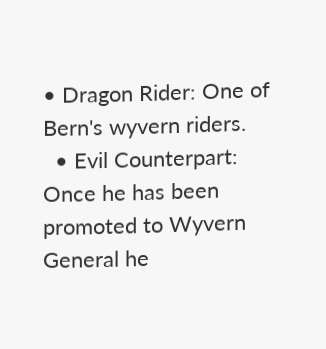• Dragon Rider: One of Bern's wyvern riders.
  • Evil Counterpart: Once he has been promoted to Wyvern General he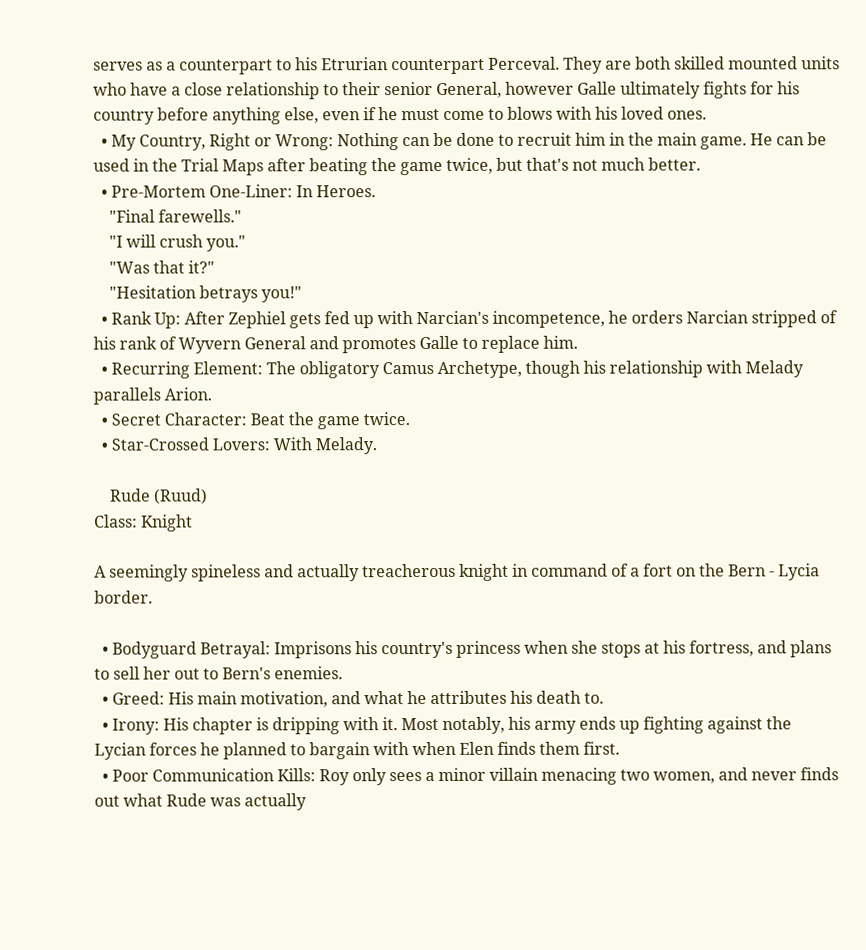serves as a counterpart to his Etrurian counterpart Perceval. They are both skilled mounted units who have a close relationship to their senior General, however Galle ultimately fights for his country before anything else, even if he must come to blows with his loved ones.
  • My Country, Right or Wrong: Nothing can be done to recruit him in the main game. He can be used in the Trial Maps after beating the game twice, but that's not much better.
  • Pre-Mortem One-Liner: In Heroes.
    "Final farewells."
    "I will crush you."
    "Was that it?"
    "Hesitation betrays you!"
  • Rank Up: After Zephiel gets fed up with Narcian's incompetence, he orders Narcian stripped of his rank of Wyvern General and promotes Galle to replace him.
  • Recurring Element: The obligatory Camus Archetype, though his relationship with Melady parallels Arion.
  • Secret Character: Beat the game twice.
  • Star-Crossed Lovers: With Melady.

    Rude (Ruud)
Class: Knight

A seemingly spineless and actually treacherous knight in command of a fort on the Bern - Lycia border.

  • Bodyguard Betrayal: Imprisons his country's princess when she stops at his fortress, and plans to sell her out to Bern's enemies.
  • Greed: His main motivation, and what he attributes his death to.
  • Irony: His chapter is dripping with it. Most notably, his army ends up fighting against the Lycian forces he planned to bargain with when Elen finds them first.
  • Poor Communication Kills: Roy only sees a minor villain menacing two women, and never finds out what Rude was actually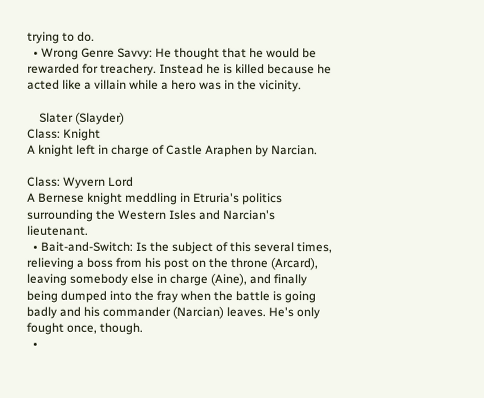trying to do.
  • Wrong Genre Savvy: He thought that he would be rewarded for treachery. Instead he is killed because he acted like a villain while a hero was in the vicinity.

    Slater (Slayder)
Class: Knight
A knight left in charge of Castle Araphen by Narcian.

Class: Wyvern Lord
A Bernese knight meddling in Etruria's politics surrounding the Western Isles and Narcian's lieutenant.
  • Bait-and-Switch: Is the subject of this several times, relieving a boss from his post on the throne (Arcard), leaving somebody else in charge (Aine), and finally being dumped into the fray when the battle is going badly and his commander (Narcian) leaves. He's only fought once, though.
  •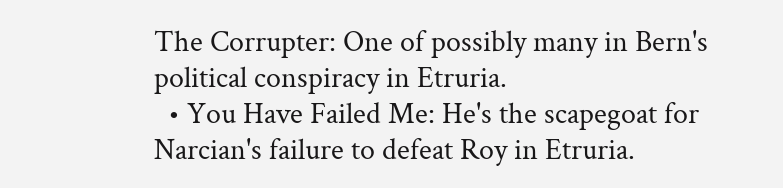The Corrupter: One of possibly many in Bern's political conspiracy in Etruria.
  • You Have Failed Me: He's the scapegoat for Narcian's failure to defeat Roy in Etruria.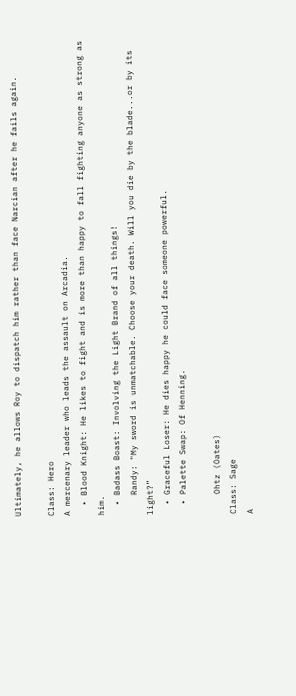Ultimately, he allows Roy to dispatch him rather than face Narcian after he fails again.

Class: Hero
A mercenary leader who leads the assault on Arcadia.
  • Blood Knight: He likes to fight and is more than happy to fall fighting anyone as strong as him.
  • Badass Boast: Involving the Light Brand of all things!
    Randy: "My sword is unmatchable. Choose your death. Will you die by the blade...or by its light?”
  • Graceful Loser: He dies happy he could face someone powerful.
  • Palette Swap: Of Henning.

    Ohtz (Oates)
Class: Sage
A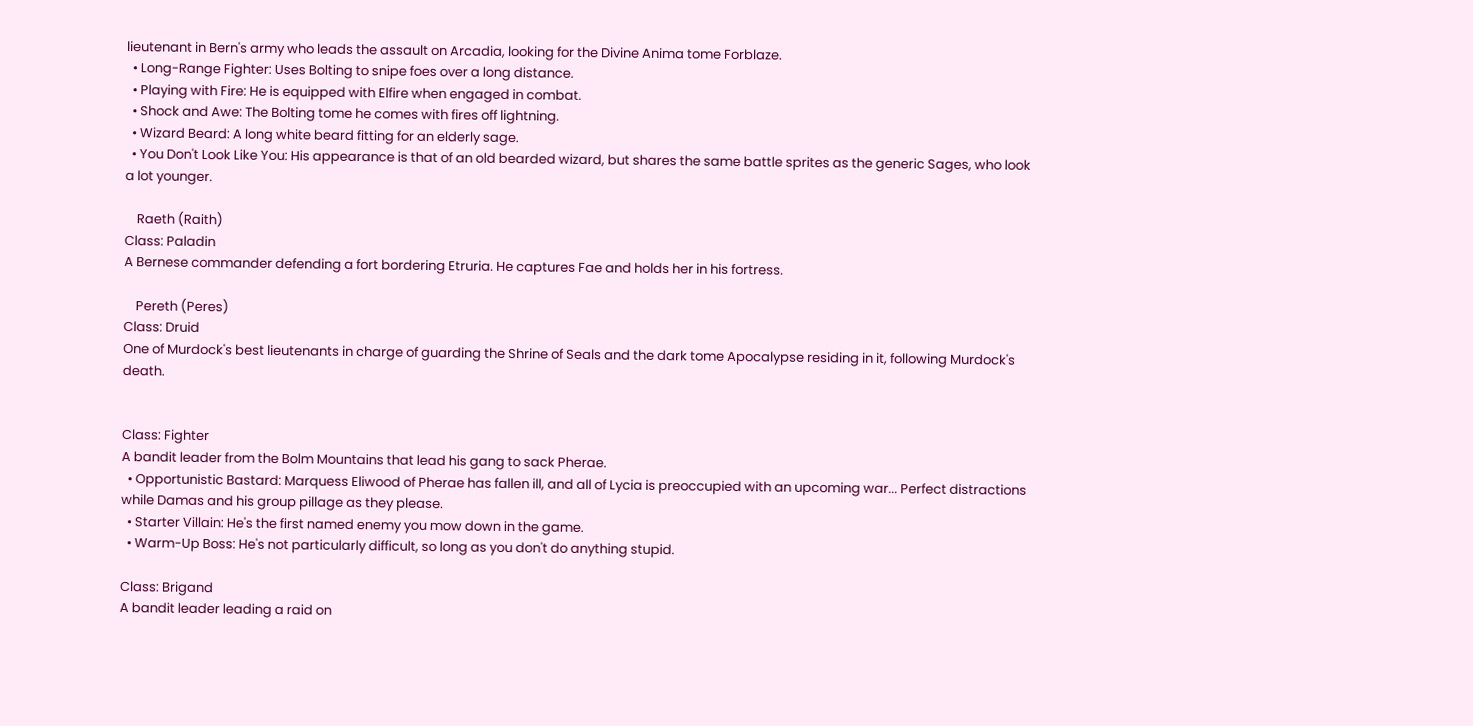lieutenant in Bern's army who leads the assault on Arcadia, looking for the Divine Anima tome Forblaze.
  • Long-Range Fighter: Uses Bolting to snipe foes over a long distance.
  • Playing with Fire: He is equipped with Elfire when engaged in combat.
  • Shock and Awe: The Bolting tome he comes with fires off lightning.
  • Wizard Beard: A long white beard fitting for an elderly sage.
  • You Don't Look Like You: His appearance is that of an old bearded wizard, but shares the same battle sprites as the generic Sages, who look a lot younger.

    Raeth (Raith)
Class: Paladin
A Bernese commander defending a fort bordering Etruria. He captures Fae and holds her in his fortress.

    Pereth (Peres)
Class: Druid
One of Murdock's best lieutenants in charge of guarding the Shrine of Seals and the dark tome Apocalypse residing in it, following Murdock's death.


Class: Fighter
A bandit leader from the Bolm Mountains that lead his gang to sack Pherae.
  • Opportunistic Bastard: Marquess Eliwood of Pherae has fallen ill, and all of Lycia is preoccupied with an upcoming war... Perfect distractions while Damas and his group pillage as they please.
  • Starter Villain: He's the first named enemy you mow down in the game.
  • Warm-Up Boss: He's not particularly difficult, so long as you don't do anything stupid.

Class: Brigand
A bandit leader leading a raid on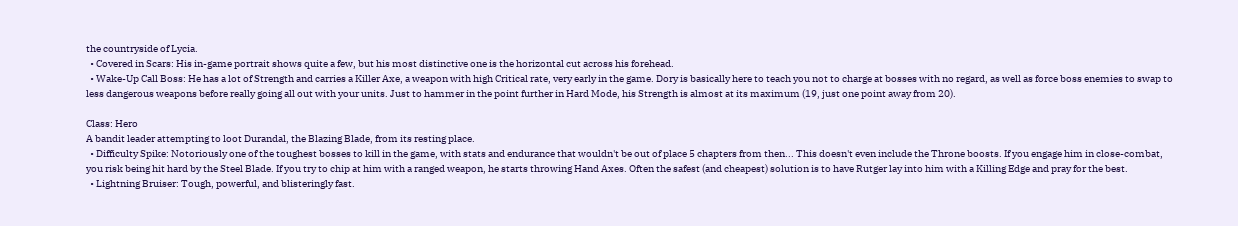the countryside of Lycia.
  • Covered in Scars: His in-game portrait shows quite a few, but his most distinctive one is the horizontal cut across his forehead.
  • Wake-Up Call Boss: He has a lot of Strength and carries a Killer Axe, a weapon with high Critical rate, very early in the game. Dory is basically here to teach you not to charge at bosses with no regard, as well as force boss enemies to swap to less dangerous weapons before really going all out with your units. Just to hammer in the point further in Hard Mode, his Strength is almost at its maximum (19, just one point away from 20).

Class: Hero
A bandit leader attempting to loot Durandal, the Blazing Blade, from its resting place.
  • Difficulty Spike: Notoriously one of the toughest bosses to kill in the game, with stats and endurance that wouldn't be out of place 5 chapters from then... This doesn't even include the Throne boosts. If you engage him in close-combat, you risk being hit hard by the Steel Blade. If you try to chip at him with a ranged weapon, he starts throwing Hand Axes. Often the safest (and cheapest) solution is to have Rutger lay into him with a Killing Edge and pray for the best.
  • Lightning Bruiser: Tough, powerful, and blisteringly fast.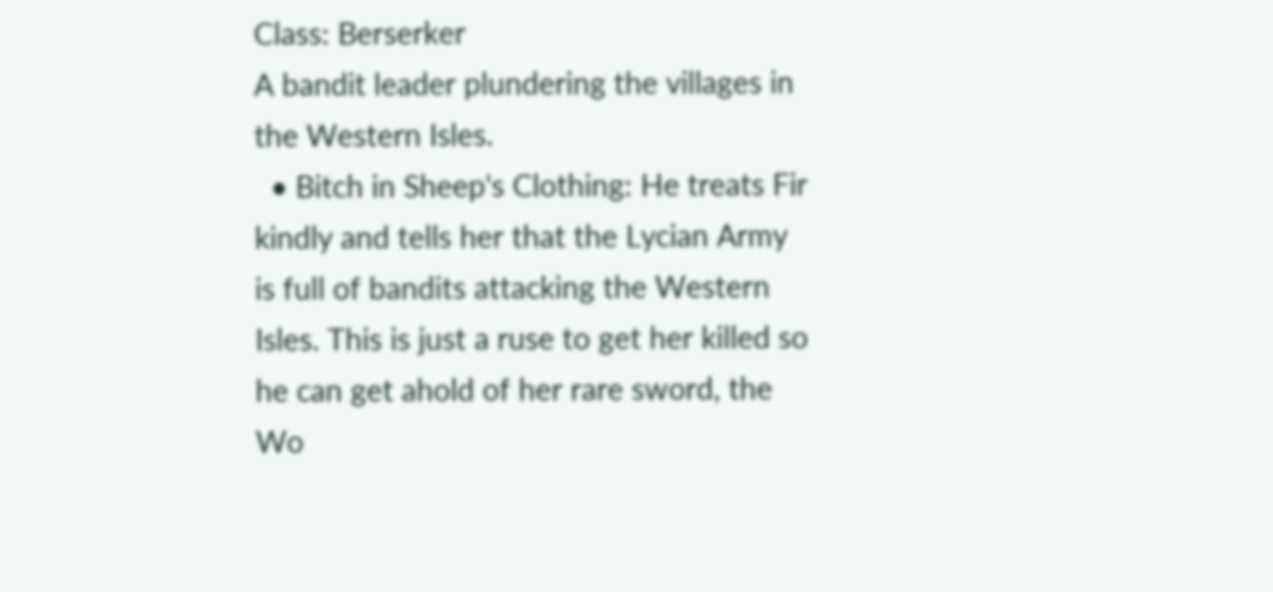Class: Berserker
A bandit leader plundering the villages in the Western Isles.
  • Bitch in Sheep's Clothing: He treats Fir kindly and tells her that the Lycian Army is full of bandits attacking the Western Isles. This is just a ruse to get her killed so he can get ahold of her rare sword, the Wo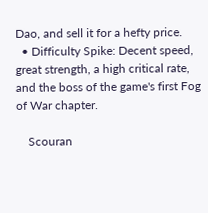Dao, and sell it for a hefty price.
  • Difficulty Spike: Decent speed, great strength, a high critical rate, and the boss of the game's first Fog of War chapter.

    Scouran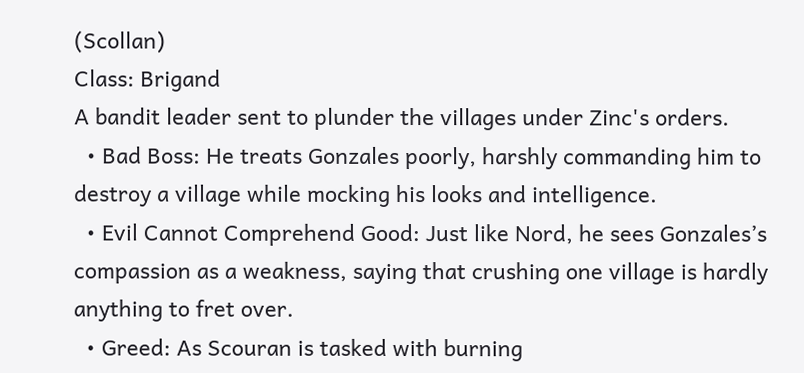(Scollan)
Class: Brigand
A bandit leader sent to plunder the villages under Zinc's orders.
  • Bad Boss: He treats Gonzales poorly, harshly commanding him to destroy a village while mocking his looks and intelligence.
  • Evil Cannot Comprehend Good: Just like Nord, he sees Gonzales’s compassion as a weakness, saying that crushing one village is hardly anything to fret over.
  • Greed: As Scouran is tasked with burning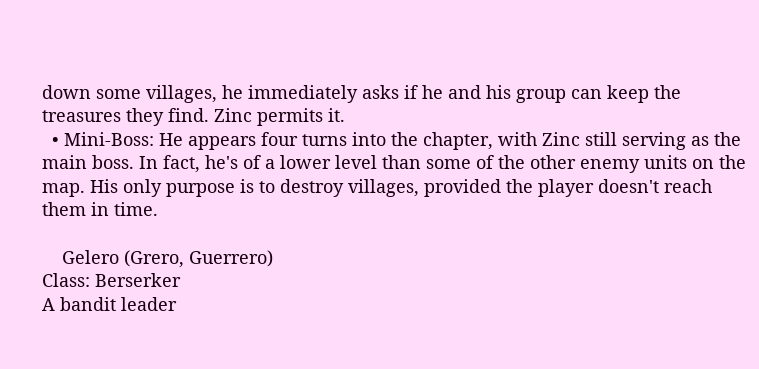down some villages, he immediately asks if he and his group can keep the treasures they find. Zinc permits it.
  • Mini-Boss: He appears four turns into the chapter, with Zinc still serving as the main boss. In fact, he's of a lower level than some of the other enemy units on the map. His only purpose is to destroy villages, provided the player doesn't reach them in time.

    Gelero (Grero, Guerrero)
Class: Berserker
A bandit leader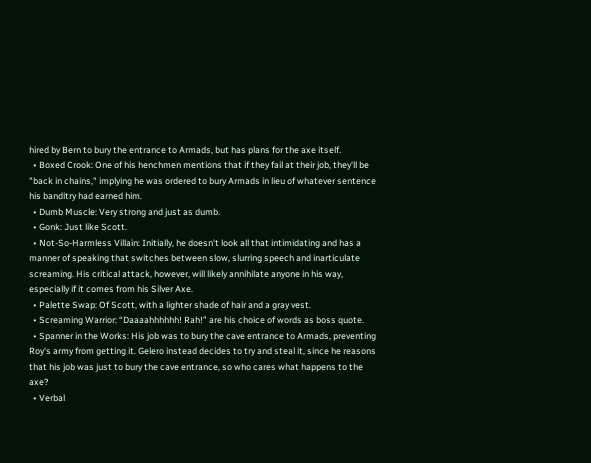hired by Bern to bury the entrance to Armads, but has plans for the axe itself.
  • Boxed Crook: One of his henchmen mentions that if they fail at their job, they'll be "back in chains," implying he was ordered to bury Armads in lieu of whatever sentence his banditry had earned him.
  • Dumb Muscle: Very strong and just as dumb.
  • Gonk: Just like Scott.
  • Not-So-Harmless Villain: Initially, he doesn't look all that intimidating and has a manner of speaking that switches between slow, slurring speech and inarticulate screaming. His critical attack, however, will likely annihilate anyone in his way, especially if it comes from his Silver Axe.
  • Palette Swap: Of Scott, with a lighter shade of hair and a gray vest.
  • Screaming Warrior: “Daaaahhhhhh! Rah!” are his choice of words as boss quote.
  • Spanner in the Works: His job was to bury the cave entrance to Armads, preventing Roy's army from getting it. Gelero instead decides to try and steal it, since he reasons that his job was just to bury the cave entrance, so who cares what happens to the axe?
  • Verbal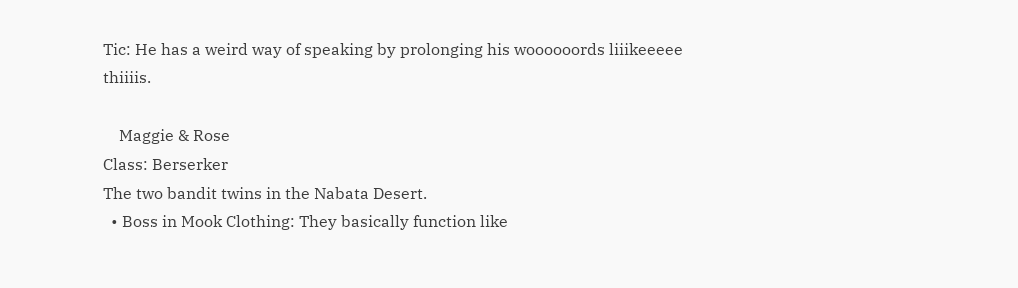Tic: He has a weird way of speaking by prolonging his woooooords liiikeeeee thiiiis.

    Maggie & Rose
Class: Berserker
The two bandit twins in the Nabata Desert.
  • Boss in Mook Clothing: They basically function like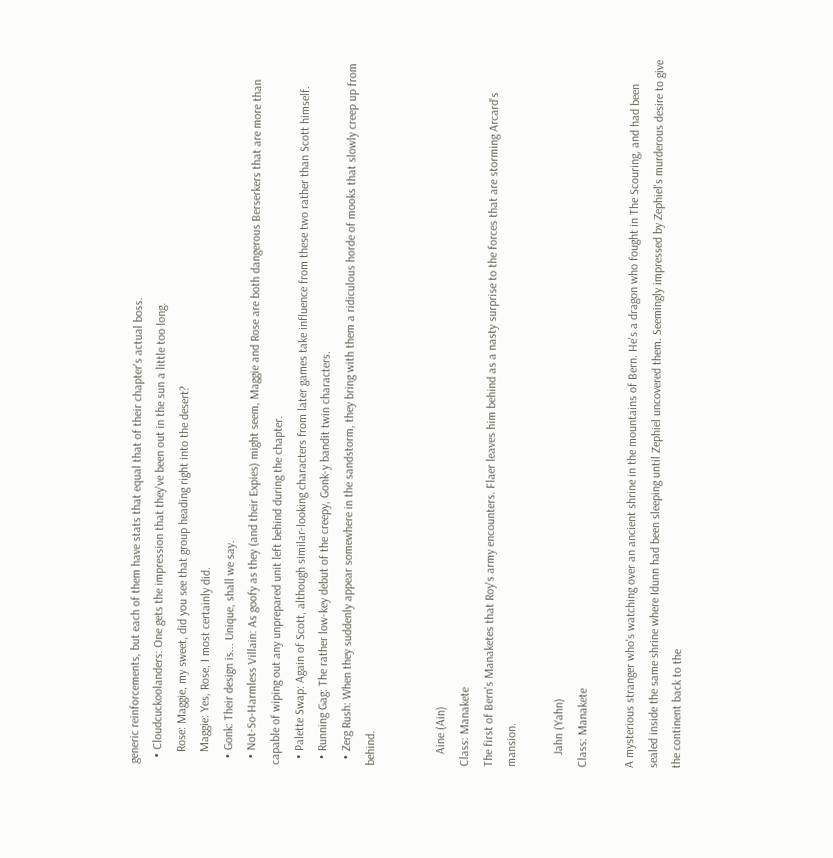generic reinforcements, but each of them have stats that equal that of their chapter's actual boss.
  • Cloudcuckoolanders: One gets the impression that they've been out in the sun a little too long.
    Rose: Maggie, my sweet, did you see that group heading right into the desert?
    Maggie: Yes, Rose, I most certainly did.
  • Gonk: Their design is... Unique, shall we say.
  • Not-So-Harmless Villain: As goofy as they (and their Expies) might seem, Maggie and Rose are both dangerous Berserkers that are more than capable of wiping out any unprepared unit left behind during the chapter.
  • Palette Swap: Again of Scott, although similar-looking characters from later games take influence from these two rather than Scott himself.
  • Running Gag: The rather low-key debut of the creepy, Gonk-y bandit twin characters.
  • Zerg Rush: When they suddenly appear somewhere in the sandstorm, they bring with them a ridiculous horde of mooks that slowly creep up from behind.


    Aine (Ain)
Class: Manakete
The first of Bern's Manaketes that Roy's army encounters. Flaer leaves him behind as a nasty surprise to the forces that are storming Arcard's mansion.

    Jahn (Yahn)
Class: Manakete

A mysterious stranger who's watching over an ancient shrine in the mountains of Bern. He's a dragon who fought in The Scouring, and had been sealed inside the same shrine where Idunn had been sleeping until Zephiel uncovered them. Seemingly impressed by Zephiel's murderous desire to give the continent back to the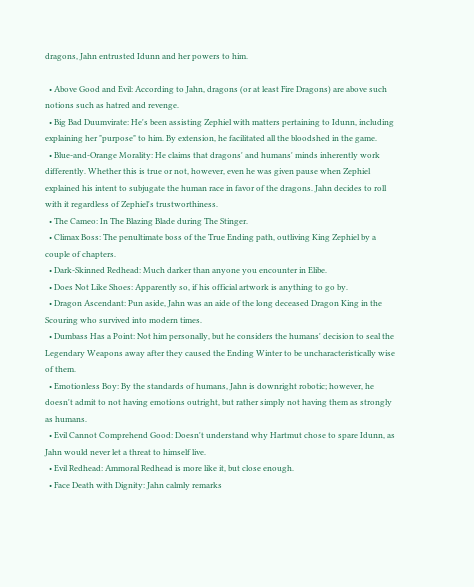dragons, Jahn entrusted Idunn and her powers to him.

  • Above Good and Evil: According to Jahn, dragons (or at least Fire Dragons) are above such notions such as hatred and revenge.
  • Big Bad Duumvirate: He's been assisting Zephiel with matters pertaining to Idunn, including explaining her "purpose" to him. By extension, he facilitated all the bloodshed in the game.
  • Blue-and-Orange Morality: He claims that dragons' and humans' minds inherently work differently. Whether this is true or not, however, even he was given pause when Zephiel explained his intent to subjugate the human race in favor of the dragons. Jahn decides to roll with it regardless of Zephiel's trustworthiness.
  • The Cameo: In The Blazing Blade during The Stinger.
  • Climax Boss: The penultimate boss of the True Ending path, outliving King Zephiel by a couple of chapters.
  • Dark-Skinned Redhead: Much darker than anyone you encounter in Elibe.
  • Does Not Like Shoes: Apparently so, if his official artwork is anything to go by.
  • Dragon Ascendant: Pun aside, Jahn was an aide of the long deceased Dragon King in the Scouring who survived into modern times.
  • Dumbass Has a Point: Not him personally, but he considers the humans' decision to seal the Legendary Weapons away after they caused the Ending Winter to be uncharacteristically wise of them.
  • Emotionless Boy: By the standards of humans, Jahn is downright robotic; however, he doesn't admit to not having emotions outright, but rather simply not having them as strongly as humans.
  • Evil Cannot Comprehend Good: Doesn't understand why Hartmut chose to spare Idunn, as Jahn would never let a threat to himself live.
  • Evil Redhead: Ammoral Redhead is more like it, but close enough.
  • Face Death with Dignity: Jahn calmly remarks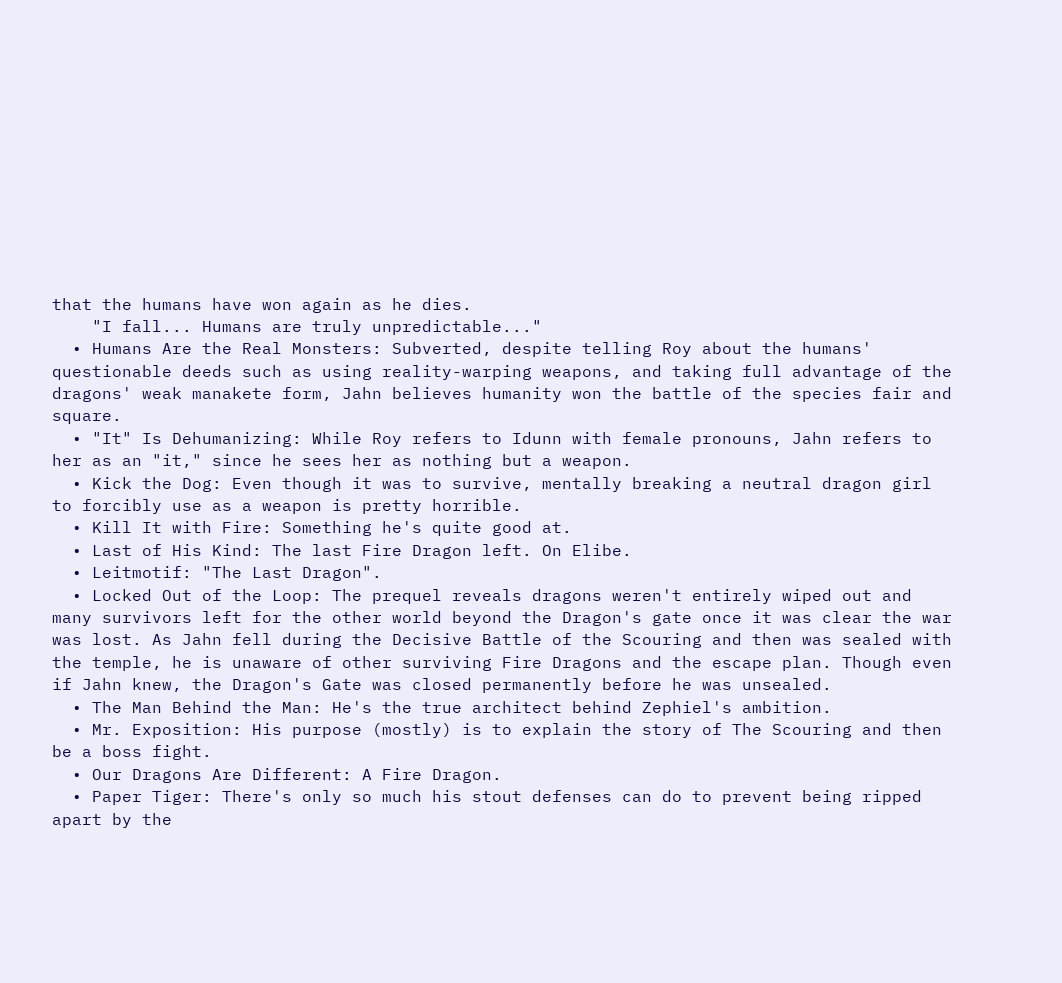that the humans have won again as he dies.
    "I fall... Humans are truly unpredictable..."
  • Humans Are the Real Monsters: Subverted, despite telling Roy about the humans' questionable deeds such as using reality-warping weapons, and taking full advantage of the dragons' weak manakete form, Jahn believes humanity won the battle of the species fair and square.
  • "It" Is Dehumanizing: While Roy refers to Idunn with female pronouns, Jahn refers to her as an "it," since he sees her as nothing but a weapon.
  • Kick the Dog: Even though it was to survive, mentally breaking a neutral dragon girl to forcibly use as a weapon is pretty horrible.
  • Kill It with Fire: Something he's quite good at.
  • Last of His Kind: The last Fire Dragon left. On Elibe.
  • Leitmotif: "The Last Dragon".
  • Locked Out of the Loop: The prequel reveals dragons weren't entirely wiped out and many survivors left for the other world beyond the Dragon's gate once it was clear the war was lost. As Jahn fell during the Decisive Battle of the Scouring and then was sealed with the temple, he is unaware of other surviving Fire Dragons and the escape plan. Though even if Jahn knew, the Dragon's Gate was closed permanently before he was unsealed.
  • The Man Behind the Man: He's the true architect behind Zephiel's ambition.
  • Mr. Exposition: His purpose (mostly) is to explain the story of The Scouring and then be a boss fight.
  • Our Dragons Are Different: A Fire Dragon.
  • Paper Tiger: There's only so much his stout defenses can do to prevent being ripped apart by the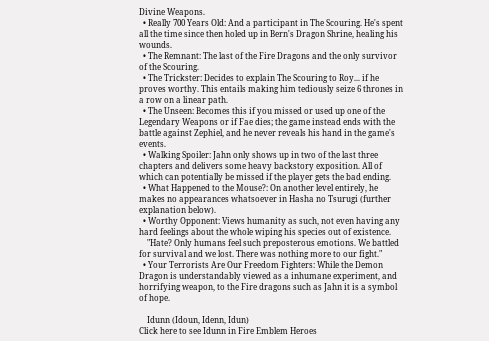Divine Weapons.
  • Really 700 Years Old: And a participant in The Scouring. He's spent all the time since then holed up in Bern's Dragon Shrine, healing his wounds.
  • The Remnant: The last of the Fire Dragons and the only survivor of the Scouring.
  • The Trickster: Decides to explain The Scouring to Roy... if he proves worthy. This entails making him tediously seize 6 thrones in a row on a linear path.
  • The Unseen: Becomes this if you missed or used up one of the Legendary Weapons or if Fae dies; the game instead ends with the battle against Zephiel, and he never reveals his hand in the game's events.
  • Walking Spoiler: Jahn only shows up in two of the last three chapters and delivers some heavy backstory exposition. All of which can potentially be missed if the player gets the bad ending.
  • What Happened to the Mouse?: On another level entirely, he makes no appearances whatsoever in Hasha no Tsurugi (further explanation below).
  • Worthy Opponent: Views humanity as such, not even having any hard feelings about the whole wiping his species out of existence.
    "Hate? Only humans feel such preposterous emotions. We battled for survival and we lost. There was nothing more to our fight."
  • Your Terrorists Are Our Freedom Fighters: While the Demon Dragon is understandably viewed as a inhumane experiment, and horrifying weapon, to the Fire dragons such as Jahn it is a symbol of hope.

    Idunn (Idoun, Idenn, Idun)
Click here to see Idunn in Fire Emblem Heroes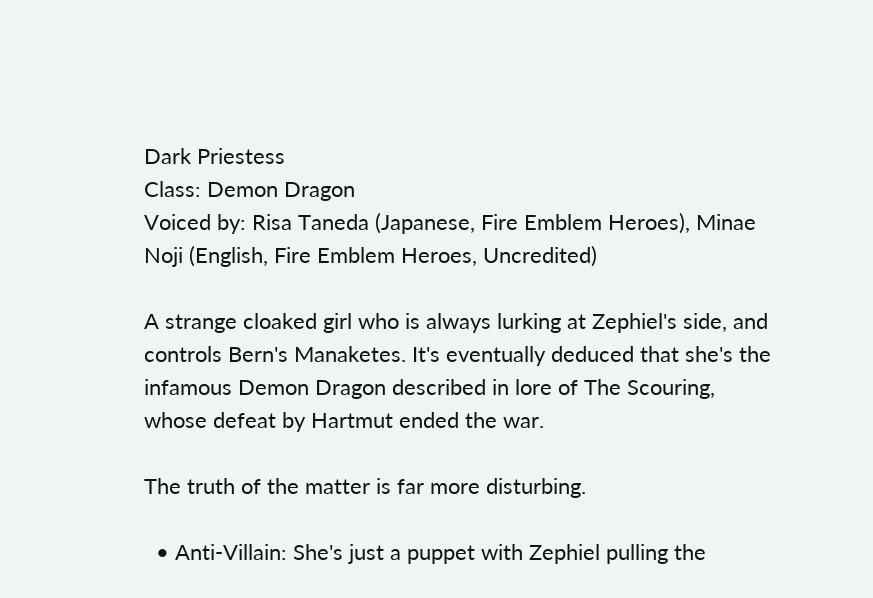Dark Priestess
Class: Demon Dragon
Voiced by: Risa Taneda (Japanese, Fire Emblem Heroes), Minae Noji (English, Fire Emblem Heroes, Uncredited)

A strange cloaked girl who is always lurking at Zephiel's side, and controls Bern's Manaketes. It's eventually deduced that she's the infamous Demon Dragon described in lore of The Scouring, whose defeat by Hartmut ended the war.

The truth of the matter is far more disturbing.

  • Anti-Villain: She's just a puppet with Zephiel pulling the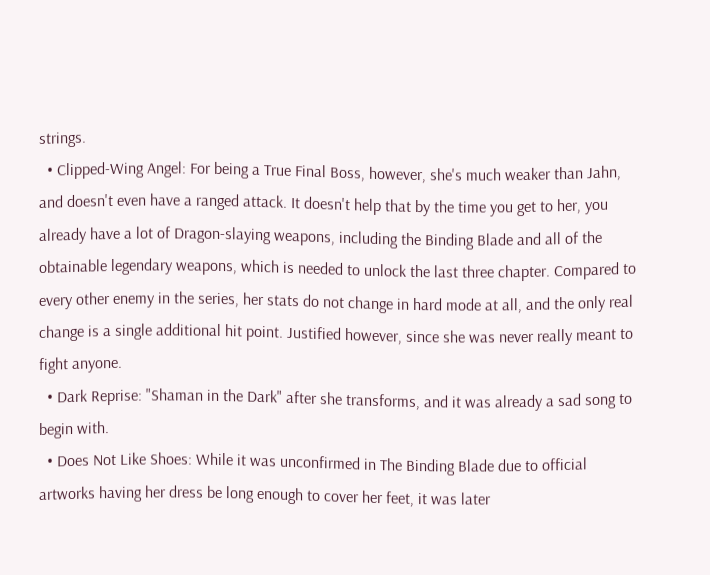strings.
  • Clipped-Wing Angel: For being a True Final Boss, however, she's much weaker than Jahn, and doesn't even have a ranged attack. It doesn't help that by the time you get to her, you already have a lot of Dragon-slaying weapons, including the Binding Blade and all of the obtainable legendary weapons, which is needed to unlock the last three chapter. Compared to every other enemy in the series, her stats do not change in hard mode at all, and the only real change is a single additional hit point. Justified however, since she was never really meant to fight anyone.
  • Dark Reprise: "Shaman in the Dark" after she transforms, and it was already a sad song to begin with.
  • Does Not Like Shoes: While it was unconfirmed in The Binding Blade due to official artworks having her dress be long enough to cover her feet, it was later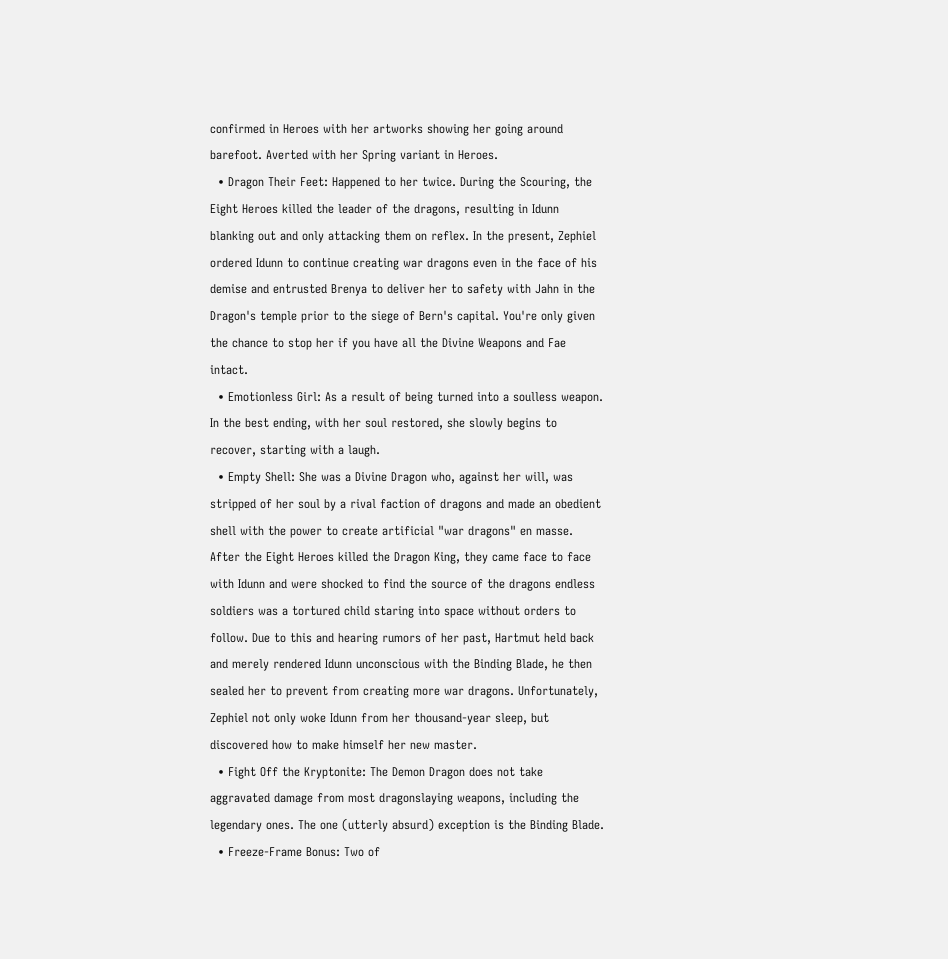confirmed in Heroes with her artworks showing her going around barefoot. Averted with her Spring variant in Heroes.
  • Dragon Their Feet: Happened to her twice. During the Scouring, the Eight Heroes killed the leader of the dragons, resulting in Idunn blanking out and only attacking them on reflex. In the present, Zephiel ordered Idunn to continue creating war dragons even in the face of his demise and entrusted Brenya to deliver her to safety with Jahn in the Dragon's temple prior to the siege of Bern's capital. You're only given the chance to stop her if you have all the Divine Weapons and Fae intact.
  • Emotionless Girl: As a result of being turned into a soulless weapon. In the best ending, with her soul restored, she slowly begins to recover, starting with a laugh.
  • Empty Shell: She was a Divine Dragon who, against her will, was stripped of her soul by a rival faction of dragons and made an obedient shell with the power to create artificial "war dragons" en masse. After the Eight Heroes killed the Dragon King, they came face to face with Idunn and were shocked to find the source of the dragons endless soldiers was a tortured child staring into space without orders to follow. Due to this and hearing rumors of her past, Hartmut held back and merely rendered Idunn unconscious with the Binding Blade, he then sealed her to prevent from creating more war dragons. Unfortunately, Zephiel not only woke Idunn from her thousand-year sleep, but discovered how to make himself her new master.
  • Fight Off the Kryptonite: The Demon Dragon does not take aggravated damage from most dragonslaying weapons, including the legendary ones. The one (utterly absurd) exception is the Binding Blade.
  • Freeze-Frame Bonus: Two of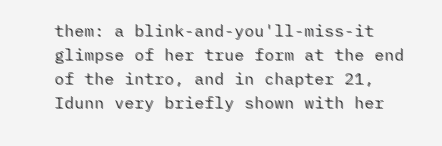them: a blink-and-you'll-miss-it glimpse of her true form at the end of the intro, and in chapter 21, Idunn very briefly shown with her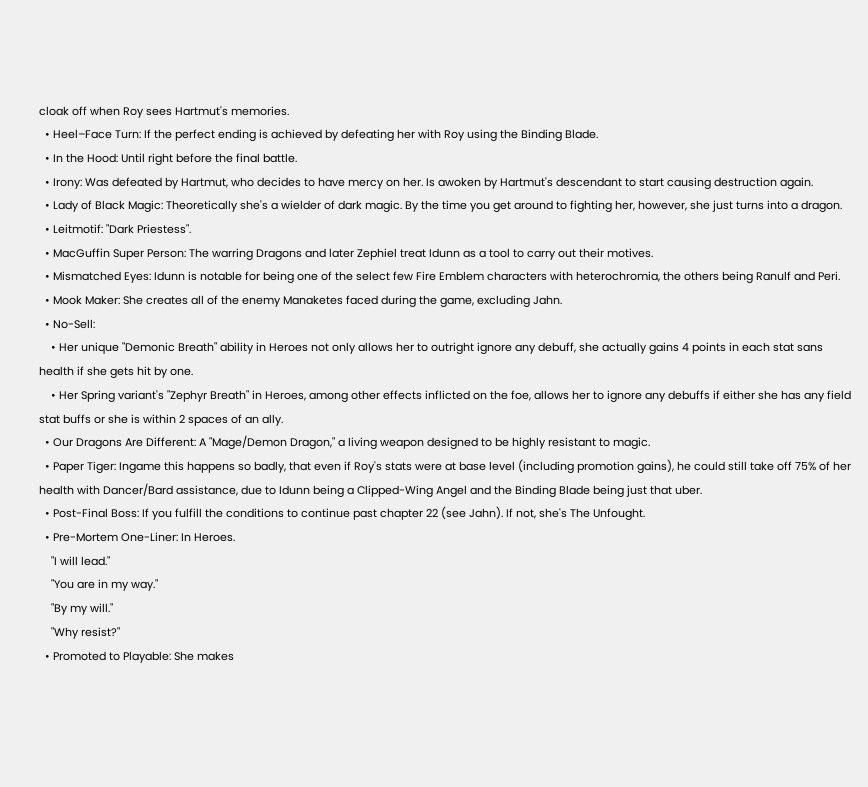cloak off when Roy sees Hartmut's memories.
  • Heel–Face Turn: If the perfect ending is achieved by defeating her with Roy using the Binding Blade.
  • In the Hood: Until right before the final battle.
  • Irony: Was defeated by Hartmut, who decides to have mercy on her. Is awoken by Hartmut's descendant to start causing destruction again.
  • Lady of Black Magic: Theoretically she's a wielder of dark magic. By the time you get around to fighting her, however, she just turns into a dragon.
  • Leitmotif: "Dark Priestess".
  • MacGuffin Super Person: The warring Dragons and later Zephiel treat Idunn as a tool to carry out their motives.
  • Mismatched Eyes: Idunn is notable for being one of the select few Fire Emblem characters with heterochromia, the others being Ranulf and Peri.
  • Mook Maker: She creates all of the enemy Manaketes faced during the game, excluding Jahn.
  • No-Sell:
    • Her unique "Demonic Breath" ability in Heroes not only allows her to outright ignore any debuff, she actually gains 4 points in each stat sans health if she gets hit by one.
    • Her Spring variant's "Zephyr Breath" in Heroes, among other effects inflicted on the foe, allows her to ignore any debuffs if either she has any field stat buffs or she is within 2 spaces of an ally.
  • Our Dragons Are Different: A "Mage/Demon Dragon," a living weapon designed to be highly resistant to magic.
  • Paper Tiger: Ingame this happens so badly, that even if Roy's stats were at base level (including promotion gains), he could still take off 75% of her health with Dancer/Bard assistance, due to Idunn being a Clipped-Wing Angel and the Binding Blade being just that uber.
  • Post-Final Boss: If you fulfill the conditions to continue past chapter 22 (see Jahn). If not, she's The Unfought.
  • Pre-Mortem One-Liner: In Heroes.
    "I will lead."
    "You are in my way."
    "By my will."
    "Why resist?"
  • Promoted to Playable: She makes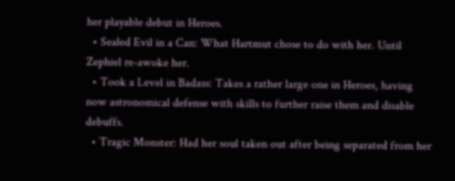her playable debut in Heroes.
  • Sealed Evil in a Can: What Hartmut chose to do with her. Until Zephiel re-awoke her.
  • Took a Level in Badass: Takes a rather large one in Heroes, having now astronomical defense with skills to further raise them and disable debuffs.
  • Tragic Monster: Had her soul taken out after being separated from her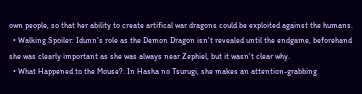own people, so that her ability to create artifical war dragons could be exploited against the humans.
  • Walking Spoiler: Idunn's role as the Demon Dragon isn't revealed until the endgame, beforehand she was clearly important as she was always near Zephiel, but it wasn't clear why.
  • What Happened to the Mouse?: In Hasha no Tsurugi, she makes an attention-grabbing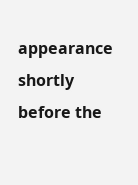appearance shortly before the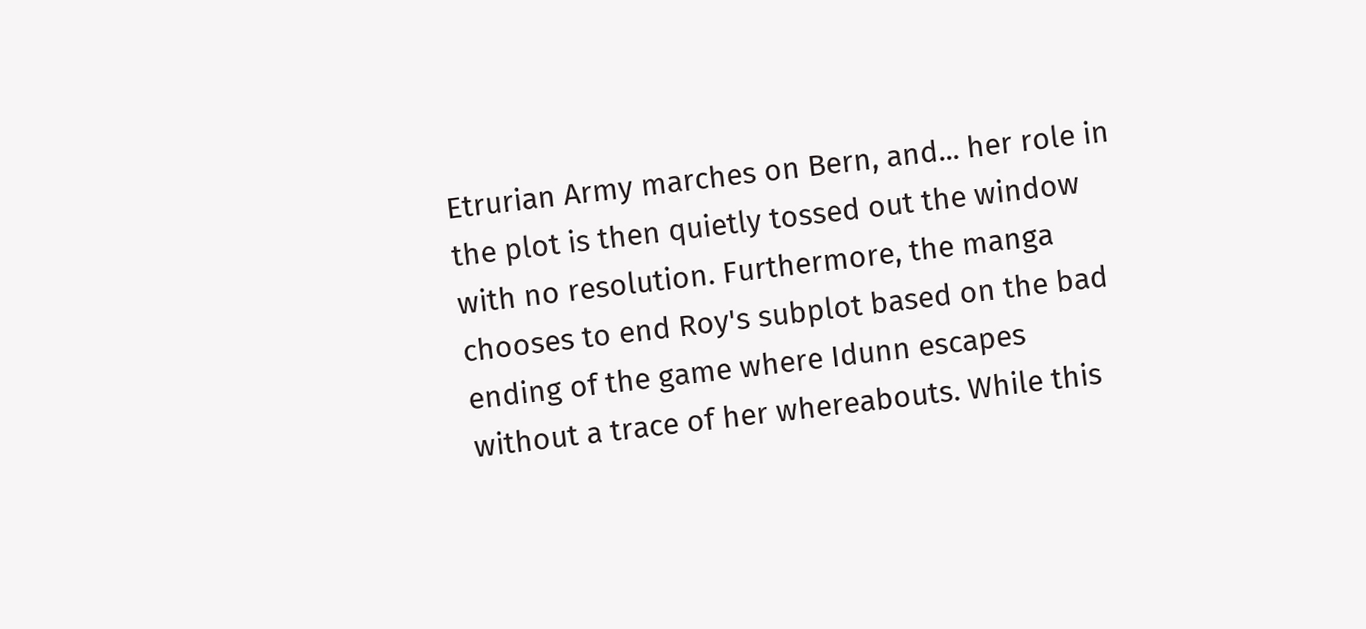Etrurian Army marches on Bern, and... her role in the plot is then quietly tossed out the window with no resolution. Furthermore, the manga chooses to end Roy's subplot based on the bad ending of the game where Idunn escapes without a trace of her whereabouts. While this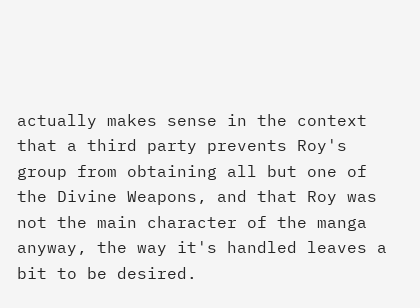actually makes sense in the context that a third party prevents Roy's group from obtaining all but one of the Divine Weapons, and that Roy was not the main character of the manga anyway, the way it's handled leaves a bit to be desired.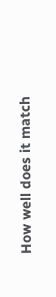How well does it match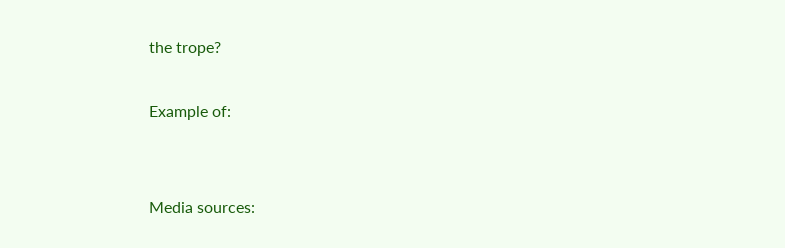the trope?

Example of:


Media sources: